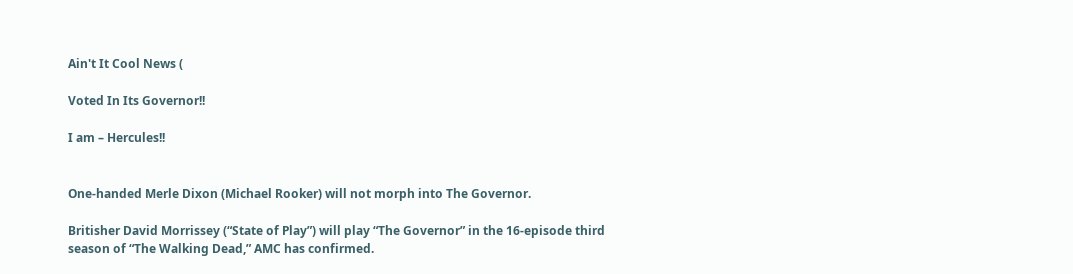Ain't It Cool News (

Voted In Its Governor!!

I am – Hercules!!


One-handed Merle Dixon (Michael Rooker) will not morph into The Governor.

Britisher David Morrissey (“State of Play”) will play “The Governor” in the 16-episode third season of “The Walking Dead,” AMC has confirmed.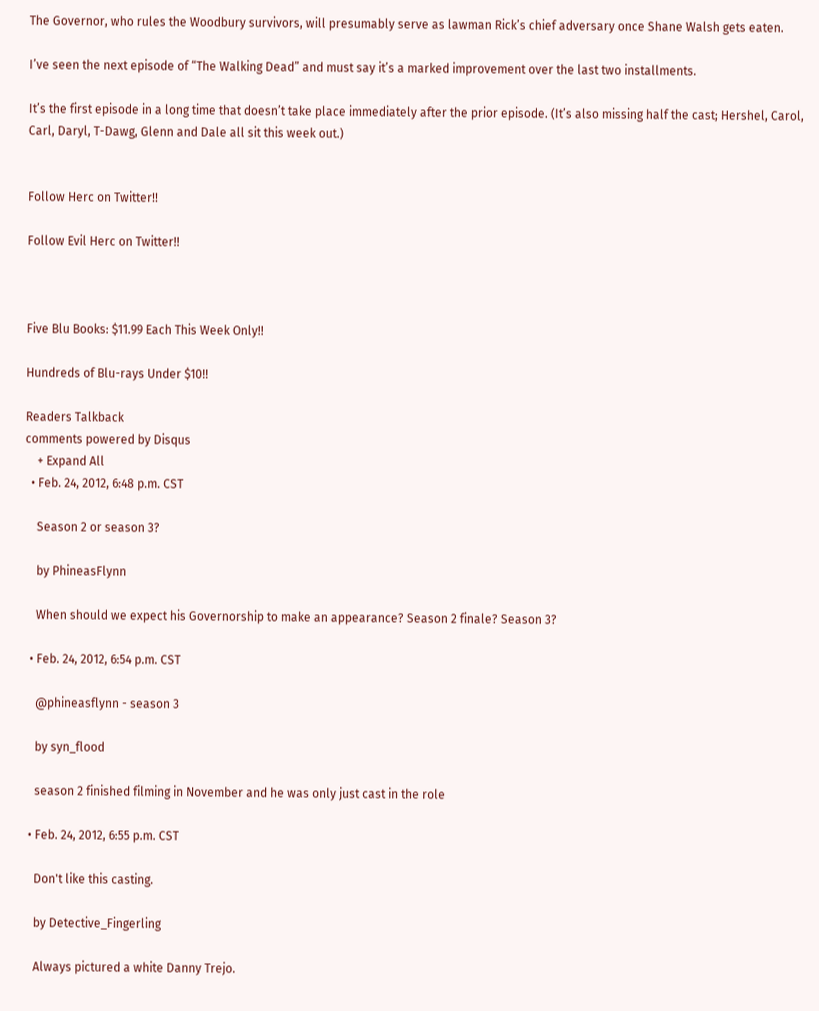The Governor, who rules the Woodbury survivors, will presumably serve as lawman Rick’s chief adversary once Shane Walsh gets eaten.

I’ve seen the next episode of “The Walking Dead” and must say it’s a marked improvement over the last two installments.

It’s the first episode in a long time that doesn’t take place immediately after the prior episode. (It’s also missing half the cast; Hershel, Carol, Carl, Daryl, T-Dawg, Glenn and Dale all sit this week out.)


Follow Herc on Twitter!!

Follow Evil Herc on Twitter!!



Five Blu Books: $11.99 Each This Week Only!!

Hundreds of Blu-rays Under $10!!

Readers Talkback
comments powered by Disqus
    + Expand All
  • Feb. 24, 2012, 6:48 p.m. CST

    Season 2 or season 3?

    by PhineasFlynn

    When should we expect his Governorship to make an appearance? Season 2 finale? Season 3?

  • Feb. 24, 2012, 6:54 p.m. CST

    @phineasflynn - season 3

    by syn_flood

    season 2 finished filming in November and he was only just cast in the role

  • Feb. 24, 2012, 6:55 p.m. CST

    Don't like this casting.

    by Detective_Fingerling

    Always pictured a white Danny Trejo.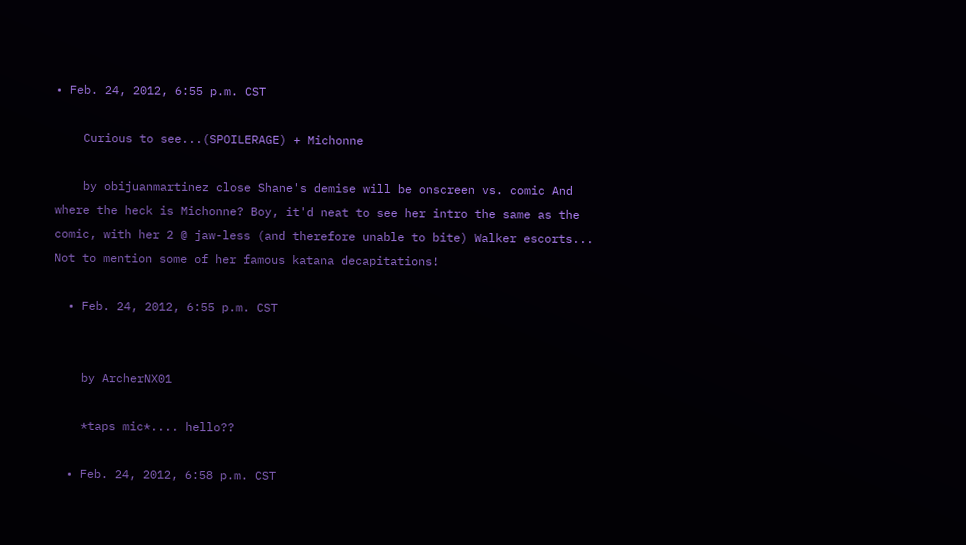• Feb. 24, 2012, 6:55 p.m. CST

    Curious to see...(SPOILERAGE) + Michonne

    by obijuanmartinez close Shane's demise will be onscreen vs. comic And where the heck is Michonne? Boy, it'd neat to see her intro the same as the comic, with her 2 @ jaw-less (and therefore unable to bite) Walker escorts... Not to mention some of her famous katana decapitations!

  • Feb. 24, 2012, 6:55 p.m. CST


    by ArcherNX01

    *taps mic*.... hello??

  • Feb. 24, 2012, 6:58 p.m. CST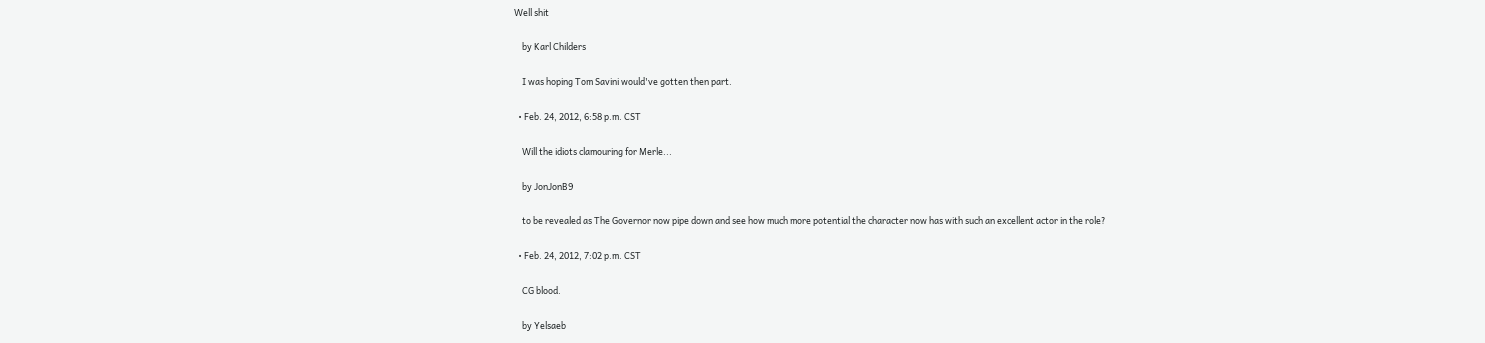Well shit

    by Karl Childers

    I was hoping Tom Savini would've gotten then part.

  • Feb. 24, 2012, 6:58 p.m. CST

    Will the idiots clamouring for Merle...

    by JonJonB9

    to be revealed as The Governor now pipe down and see how much more potential the character now has with such an excellent actor in the role?

  • Feb. 24, 2012, 7:02 p.m. CST

    CG blood.

    by Yelsaeb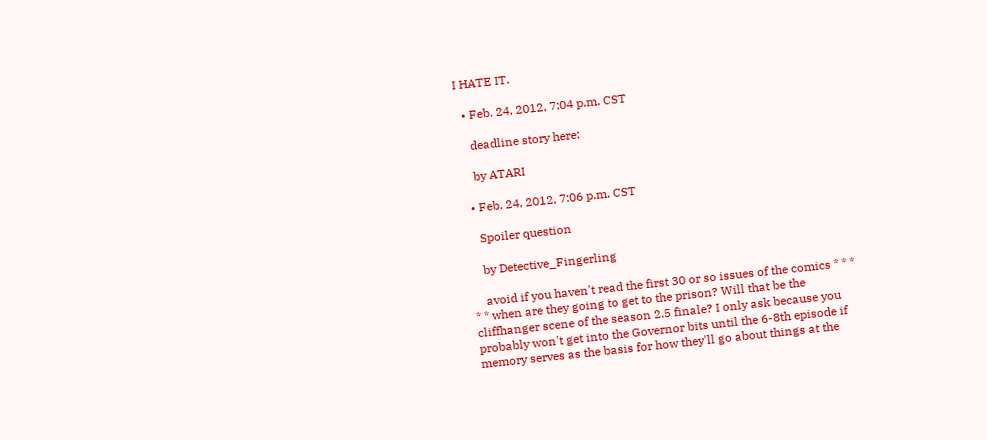I HATE IT.

  • Feb. 24, 2012, 7:04 p.m. CST

    deadline story here:

    by ATARI

  • Feb. 24, 2012, 7:06 p.m. CST

    Spoiler question

    by Detective_Fingerling

    avoid if you haven't read the first 30 or so issues of the comics * * * * * when are they going to get to the prison? Will that be the cliffhanger scene of the season 2.5 finale? I only ask because you probably won't get into the Governor bits until the 6-8th episode if memory serves as the basis for how they'll go about things at the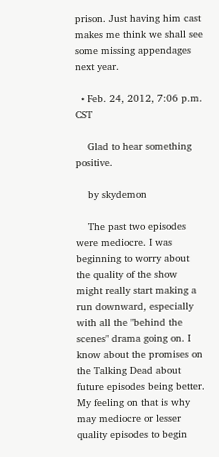prison. Just having him cast makes me think we shall see some missing appendages next year.

  • Feb. 24, 2012, 7:06 p.m. CST

    Glad to hear something positive.

    by skydemon

    The past two episodes were mediocre. I was beginning to worry about the quality of the show might really start making a run downward, especially with all the "behind the scenes" drama going on. I know about the promises on the Talking Dead about future episodes being better. My feeling on that is why may mediocre or lesser quality episodes to begin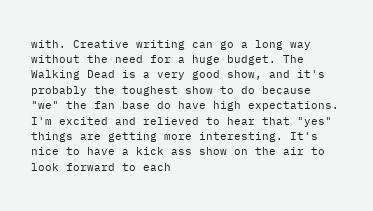with. Creative writing can go a long way without the need for a huge budget. The Walking Dead is a very good show, and it's probably the toughest show to do because "we" the fan base do have high expectations. I'm excited and relieved to hear that "yes" things are getting more interesting. It's nice to have a kick ass show on the air to look forward to each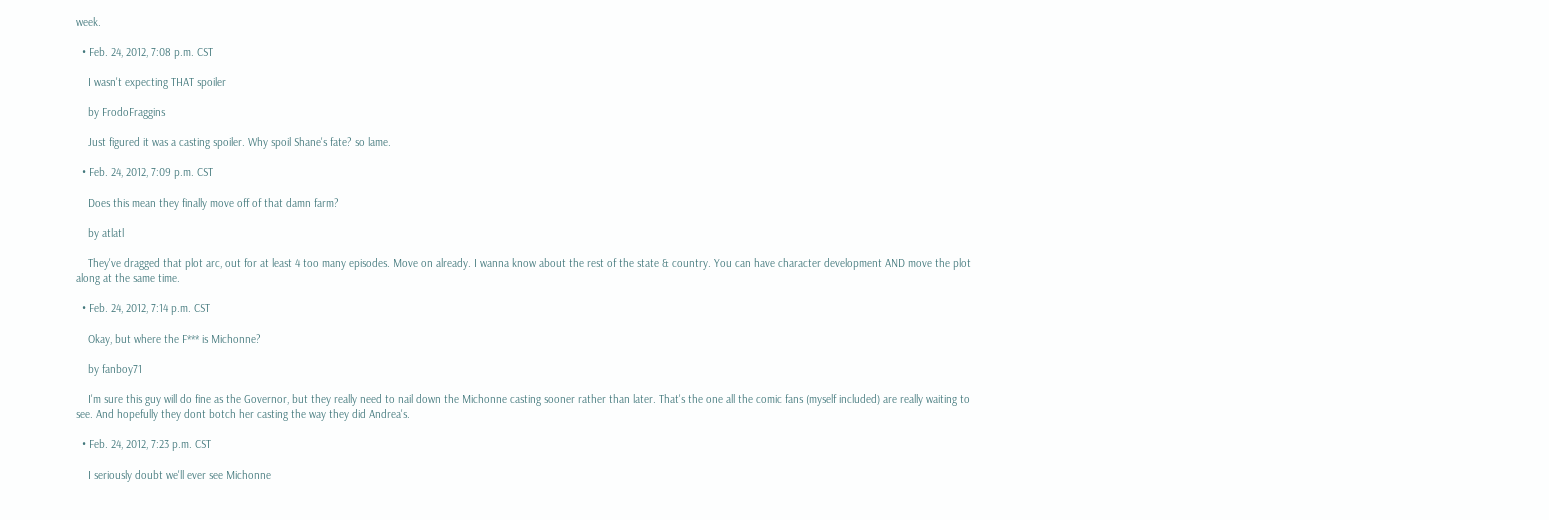week.

  • Feb. 24, 2012, 7:08 p.m. CST

    I wasn't expecting THAT spoiler

    by FrodoFraggins

    Just figured it was a casting spoiler. Why spoil Shane's fate? so lame.

  • Feb. 24, 2012, 7:09 p.m. CST

    Does this mean they finally move off of that damn farm?

    by atlatl

    They've dragged that plot arc, out for at least 4 too many episodes. Move on already. I wanna know about the rest of the state & country. You can have character development AND move the plot along at the same time.

  • Feb. 24, 2012, 7:14 p.m. CST

    Okay, but where the F*** is Michonne?

    by fanboy71

    I'm sure this guy will do fine as the Governor, but they really need to nail down the Michonne casting sooner rather than later. That's the one all the comic fans (myself included) are really waiting to see. And hopefully they dont botch her casting the way they did Andrea's.

  • Feb. 24, 2012, 7:23 p.m. CST

    I seriously doubt we'll ever see Michonne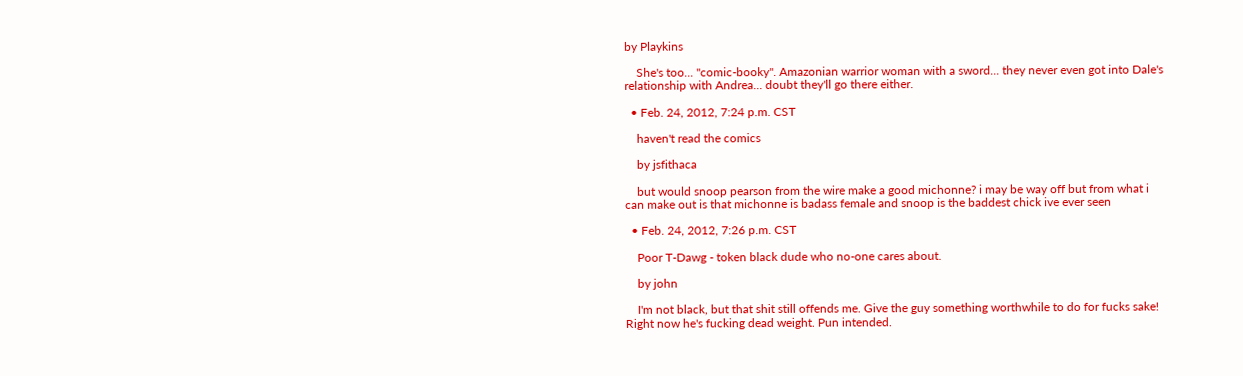by Playkins

    She's too... "comic-booky". Amazonian warrior woman with a sword... they never even got into Dale's relationship with Andrea... doubt they'll go there either.

  • Feb. 24, 2012, 7:24 p.m. CST

    haven't read the comics

    by jsfithaca

    but would snoop pearson from the wire make a good michonne? i may be way off but from what i can make out is that michonne is badass female and snoop is the baddest chick ive ever seen

  • Feb. 24, 2012, 7:26 p.m. CST

    Poor T-Dawg - token black dude who no-one cares about.

    by john

    I'm not black, but that shit still offends me. Give the guy something worthwhile to do for fucks sake! Right now he's fucking dead weight. Pun intended.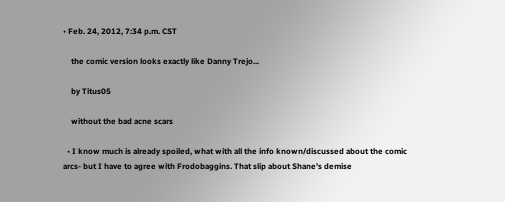• Feb. 24, 2012, 7:34 p.m. CST

    the comic version looks exactly like Danny Trejo...

    by Titus05

    without the bad acne scars

  • I know much is already spoiled, what with all the info known/discussed about the comic arcs- but I have to agree with Frodobaggins. That slip about Shane's demise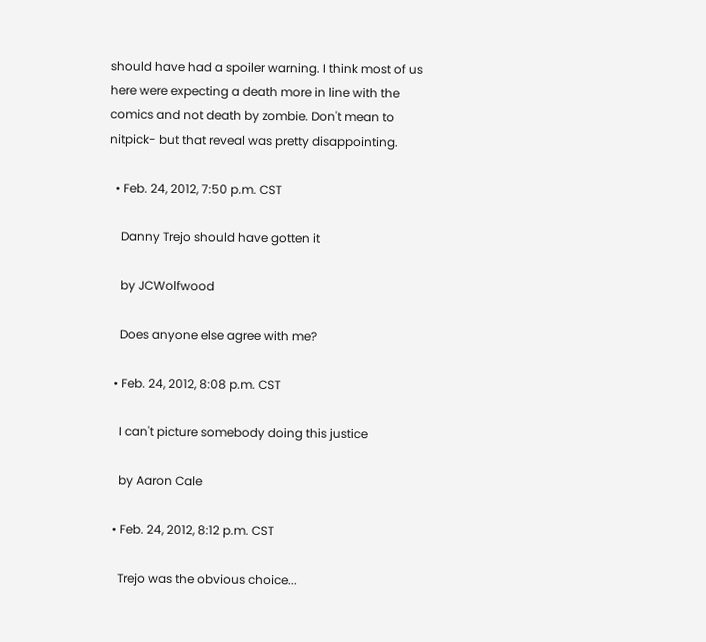should have had a spoiler warning. I think most of us here were expecting a death more in line with the comics and not death by zombie. Don't mean to nitpick- but that reveal was pretty disappointing.

  • Feb. 24, 2012, 7:50 p.m. CST

    Danny Trejo should have gotten it

    by JCWolfwood

    Does anyone else agree with me?

  • Feb. 24, 2012, 8:08 p.m. CST

    I can't picture somebody doing this justice

    by Aaron Cale

  • Feb. 24, 2012, 8:12 p.m. CST

    Trejo was the obvious choice...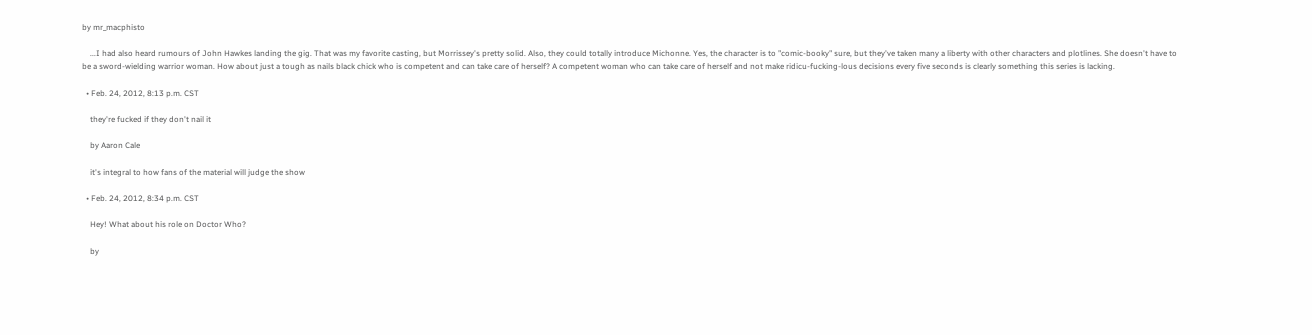by mr_macphisto

    ...I had also heard rumours of John Hawkes landing the gig. That was my favorite casting, but Morrissey's pretty solid. Also, they could totally introduce Michonne. Yes, the character is to "comic-booky" sure, but they've taken many a liberty with other characters and plotlines. She doesn't have to be a sword-wielding warrior woman. How about just a tough as nails black chick who is competent and can take care of herself? A competent woman who can take care of herself and not make ridicu-fucking-lous decisions every five seconds is clearly something this series is lacking.

  • Feb. 24, 2012, 8:13 p.m. CST

    they're fucked if they don't nail it

    by Aaron Cale

    it's integral to how fans of the material will judge the show

  • Feb. 24, 2012, 8:34 p.m. CST

    Hey! What about his role on Doctor Who?

    by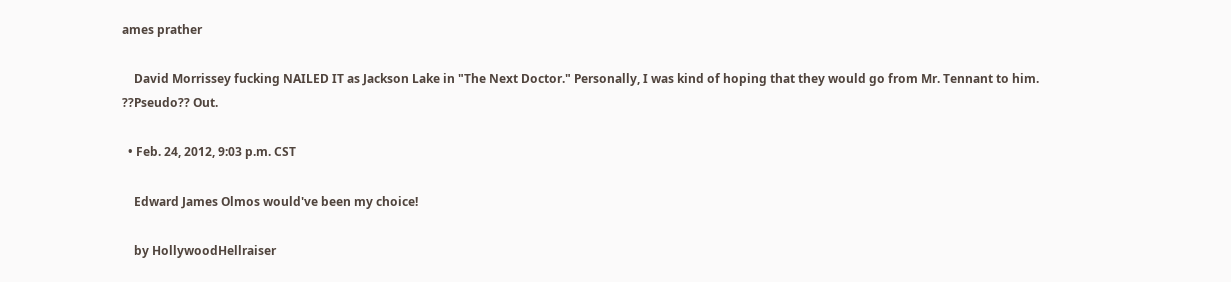ames prather

    David Morrissey fucking NAILED IT as Jackson Lake in "The Next Doctor." Personally, I was kind of hoping that they would go from Mr. Tennant to him. ??Pseudo?? Out.

  • Feb. 24, 2012, 9:03 p.m. CST

    Edward James Olmos would've been my choice!

    by HollywoodHellraiser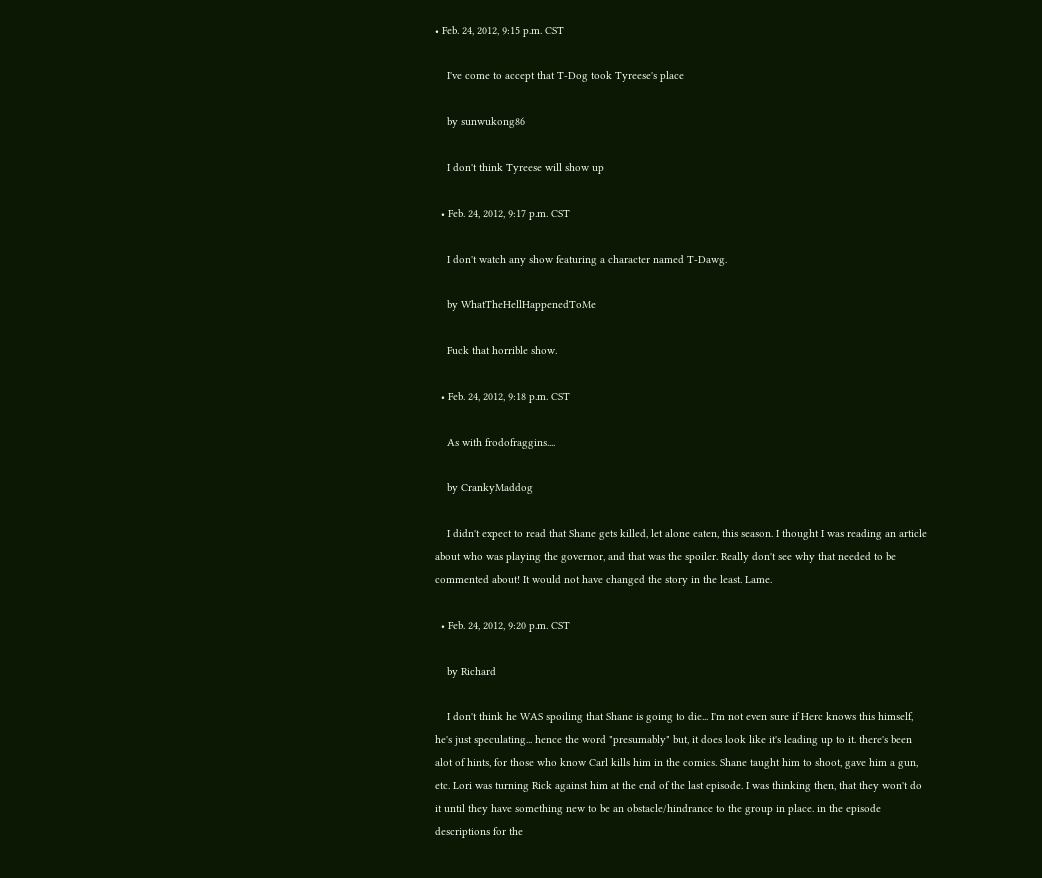• Feb. 24, 2012, 9:15 p.m. CST

    I've come to accept that T-Dog took Tyreese's place

    by sunwukong86

    I don't think Tyreese will show up

  • Feb. 24, 2012, 9:17 p.m. CST

    I don't watch any show featuring a character named T-Dawg.

    by WhatTheHellHappenedToMe

    Fuck that horrible show.

  • Feb. 24, 2012, 9:18 p.m. CST

    As with frodofraggins....

    by CrankyMaddog

    I didn't expect to read that Shane gets killed, let alone eaten, this season. I thought I was reading an article about who was playing the governor, and that was the spoiler. Really don't see why that needed to be commented about! It would not have changed the story in the least. Lame.

  • Feb. 24, 2012, 9:20 p.m. CST

    by Richard

    I don't think he WAS spoiling that Shane is going to die... I'm not even sure if Herc knows this himself, he's just speculating... hence the word "presumably" but, it does look like it's leading up to it. there's been alot of hints, for those who know Carl kills him in the comics. Shane taught him to shoot, gave him a gun, etc. Lori was turning Rick against him at the end of the last episode. I was thinking then, that they won't do it until they have something new to be an obstacle/hindrance to the group in place. in the episode descriptions for the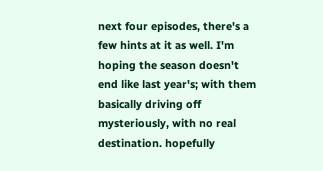next four episodes, there's a few hints at it as well. I'm hoping the season doesn't end like last year's; with them basically driving off mysteriously, with no real destination. hopefully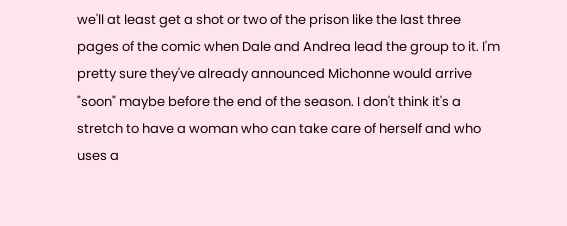we'll at least get a shot or two of the prison like the last three pages of the comic when Dale and Andrea lead the group to it. I'm pretty sure they've already announced Michonne would arrive "soon" maybe before the end of the season. I don't think it's a stretch to have a woman who can take care of herself and who uses a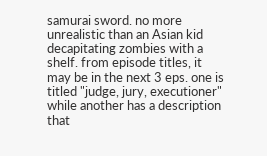samurai sword. no more unrealistic than an Asian kid decapitating zombies with a shelf. from episode titles, it may be in the next 3 eps. one is titled "judge, jury, executioner" while another has a description that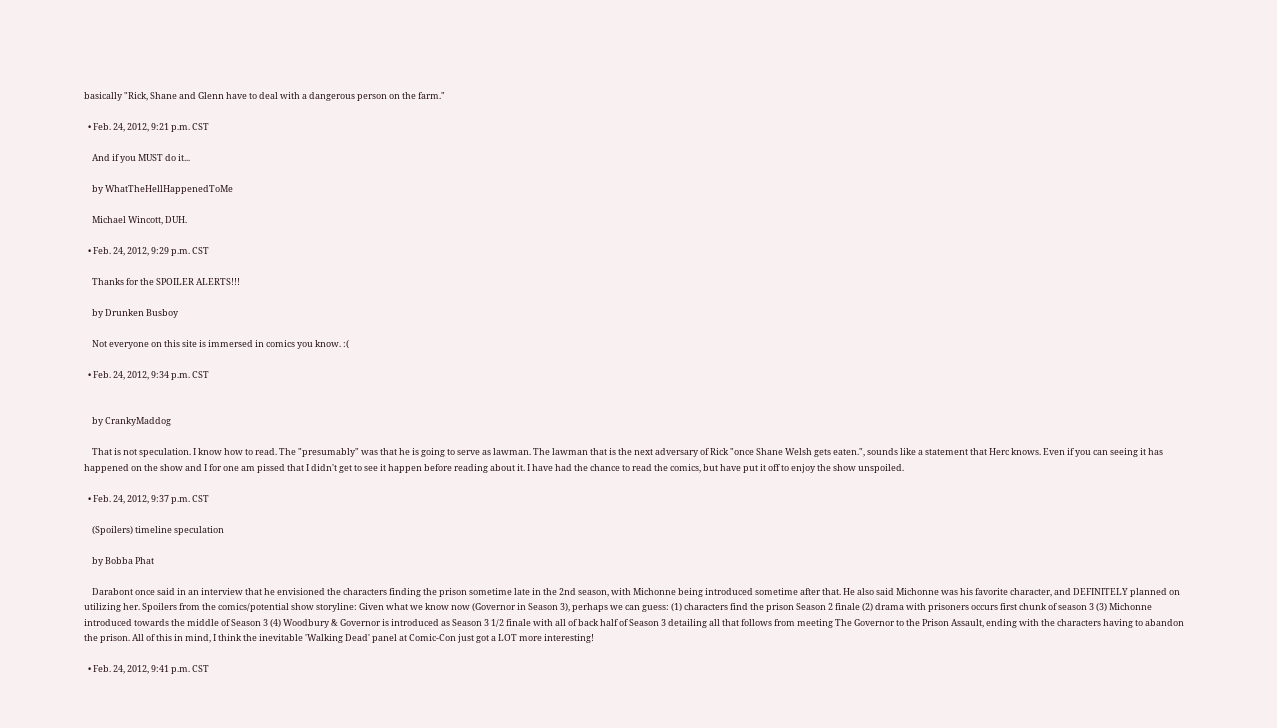basically "Rick, Shane and Glenn have to deal with a dangerous person on the farm."

  • Feb. 24, 2012, 9:21 p.m. CST

    And if you MUST do it...

    by WhatTheHellHappenedToMe

    Michael Wincott, DUH.

  • Feb. 24, 2012, 9:29 p.m. CST

    Thanks for the SPOILER ALERTS!!!

    by Drunken Busboy

    Not everyone on this site is immersed in comics you know. :(

  • Feb. 24, 2012, 9:34 p.m. CST


    by CrankyMaddog

    That is not speculation. I know how to read. The "presumably" was that he is going to serve as lawman. The lawman that is the next adversary of Rick "once Shane Welsh gets eaten.", sounds like a statement that Herc knows. Even if you can seeing it has happened on the show and I for one am pissed that I didn't get to see it happen before reading about it. I have had the chance to read the comics, but have put it off to enjoy the show unspoiled.

  • Feb. 24, 2012, 9:37 p.m. CST

    (Spoilers) timeline speculation

    by Bobba Phat

    Darabont once said in an interview that he envisioned the characters finding the prison sometime late in the 2nd season, with Michonne being introduced sometime after that. He also said Michonne was his favorite character, and DEFINITELY planned on utilizing her. Spoilers from the comics/potential show storyline: Given what we know now (Governor in Season 3), perhaps we can guess: (1) characters find the prison Season 2 finale (2) drama with prisoners occurs first chunk of season 3 (3) Michonne introduced towards the middle of Season 3 (4) Woodbury & Governor is introduced as Season 3 1/2 finale with all of back half of Season 3 detailing all that follows from meeting The Governor to the Prison Assault, ending with the characters having to abandon the prison. All of this in mind, I think the inevitable 'Walking Dead' panel at Comic-Con just got a LOT more interesting!

  • Feb. 24, 2012, 9:41 p.m. CST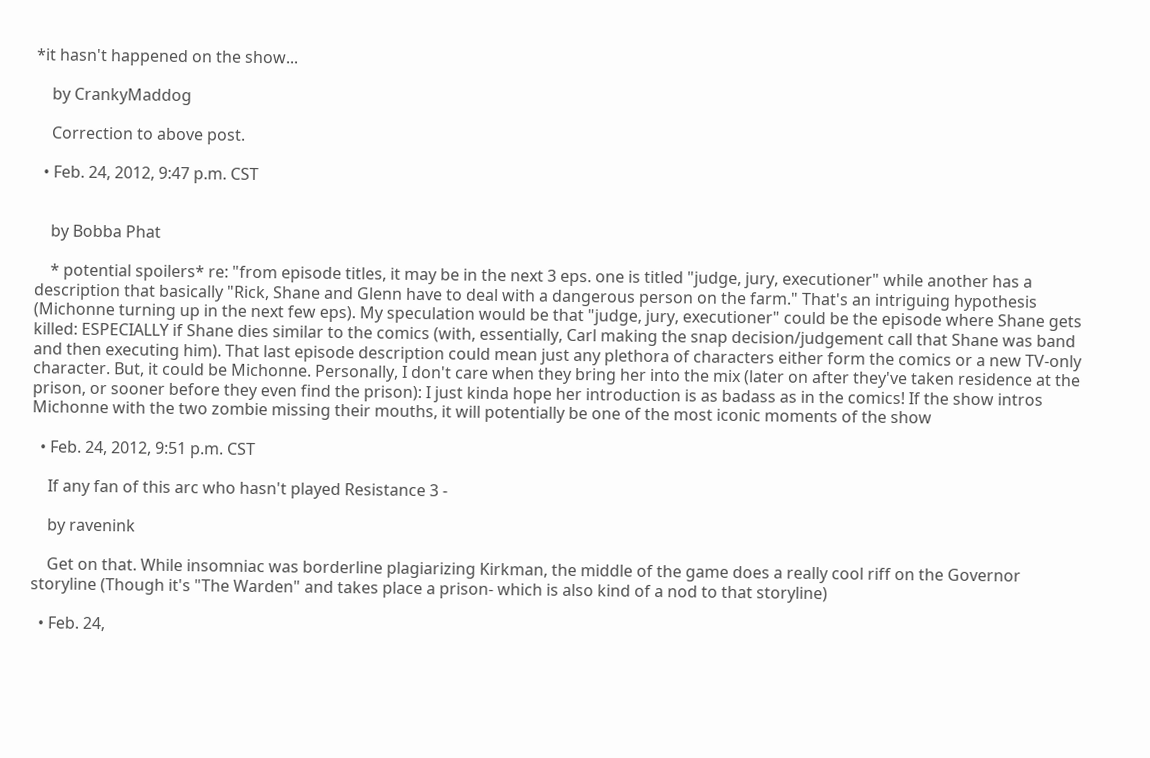*it hasn't happened on the show...

    by CrankyMaddog

    Correction to above post.

  • Feb. 24, 2012, 9:47 p.m. CST


    by Bobba Phat

    * potential spoilers* re: "from episode titles, it may be in the next 3 eps. one is titled "judge, jury, executioner" while another has a description that basically "Rick, Shane and Glenn have to deal with a dangerous person on the farm." That's an intriguing hypothesis (Michonne turning up in the next few eps). My speculation would be that "judge, jury, executioner" could be the episode where Shane gets killed: ESPECIALLY if Shane dies similar to the comics (with, essentially, Carl making the snap decision/judgement call that Shane was band and then executing him). That last episode description could mean just any plethora of characters either form the comics or a new TV-only character. But, it could be Michonne. Personally, I don't care when they bring her into the mix (later on after they've taken residence at the prison, or sooner before they even find the prison): I just kinda hope her introduction is as badass as in the comics! If the show intros Michonne with the two zombie missing their mouths, it will potentially be one of the most iconic moments of the show

  • Feb. 24, 2012, 9:51 p.m. CST

    If any fan of this arc who hasn't played Resistance 3 -

    by ravenink

    Get on that. While insomniac was borderline plagiarizing Kirkman, the middle of the game does a really cool riff on the Governor storyline (Though it's "The Warden" and takes place a prison- which is also kind of a nod to that storyline)

  • Feb. 24,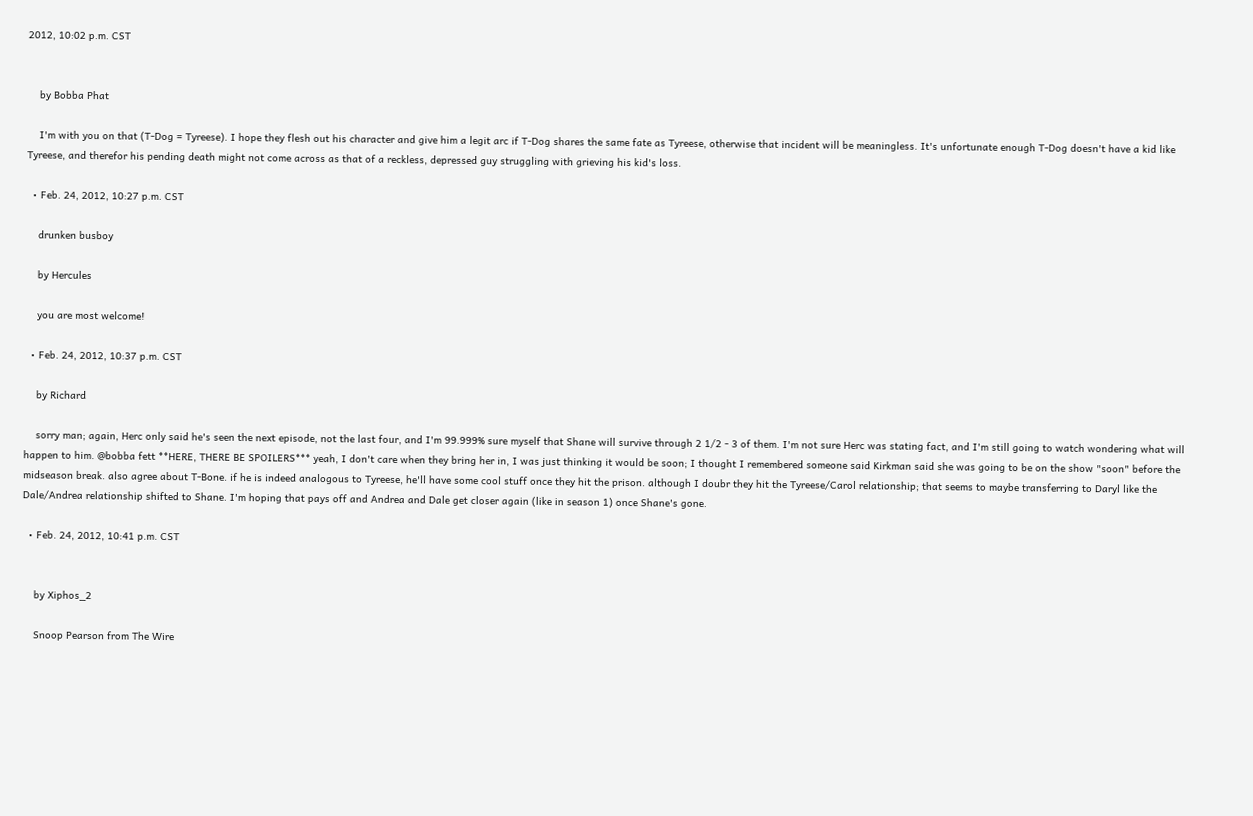2012, 10:02 p.m. CST


    by Bobba Phat

    I'm with you on that (T-Dog = Tyreese). I hope they flesh out his character and give him a legit arc if T-Dog shares the same fate as Tyreese, otherwise that incident will be meaningless. It's unfortunate enough T-Dog doesn't have a kid like Tyreese, and therefor his pending death might not come across as that of a reckless, depressed guy struggling with grieving his kid's loss.

  • Feb. 24, 2012, 10:27 p.m. CST

    drunken busboy

    by Hercules

    you are most welcome!

  • Feb. 24, 2012, 10:37 p.m. CST

    by Richard

    sorry man; again, Herc only said he's seen the next episode, not the last four, and I'm 99.999% sure myself that Shane will survive through 2 1/2 - 3 of them. I'm not sure Herc was stating fact, and I'm still going to watch wondering what will happen to him. @bobba fett **HERE, THERE BE SPOILERS*** yeah, I don't care when they bring her in, I was just thinking it would be soon; I thought I remembered someone said Kirkman said she was going to be on the show "soon" before the midseason break. also agree about T-Bone. if he is indeed analogous to Tyreese, he'll have some cool stuff once they hit the prison. although I doubr they hit the Tyreese/Carol relationship; that seems to maybe transferring to Daryl like the Dale/Andrea relationship shifted to Shane. I'm hoping that pays off and Andrea and Dale get closer again (like in season 1) once Shane's gone.

  • Feb. 24, 2012, 10:41 p.m. CST


    by Xiphos_2

    Snoop Pearson from The Wire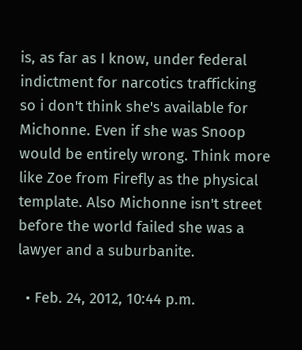is, as far as I know, under federal indictment for narcotics trafficking so i don't think she's available for Michonne. Even if she was Snoop would be entirely wrong. Think more like Zoe from Firefly as the physical template. Also Michonne isn't street before the world failed she was a lawyer and a suburbanite.

  • Feb. 24, 2012, 10:44 p.m.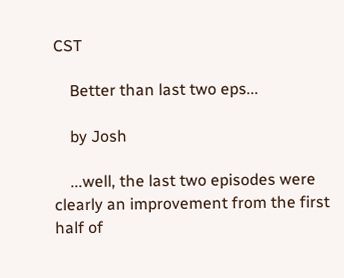CST

    Better than last two eps...

    by Josh

    ...well, the last two episodes were clearly an improvement from the first half of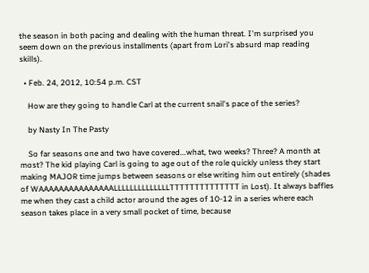the season in both pacing and dealing with the human threat. I'm surprised you seem down on the previous installments (apart from Lori's absurd map reading skills).

  • Feb. 24, 2012, 10:54 p.m. CST

    How are they going to handle Carl at the current snail's pace of the series?

    by Nasty In The Pasty

    So far seasons one and two have covered...what, two weeks? Three? A month at most? The kid playing Carl is going to age out of the role quickly unless they start making MAJOR time jumps between seasons or else writing him out entirely (shades of WAAAAAAAAAAAAAAALLLLLLLLLLLLLLTTTTTTTTTTTTTT in Lost). It always baffles me when they cast a child actor around the ages of 10-12 in a series where each season takes place in a very small pocket of time, because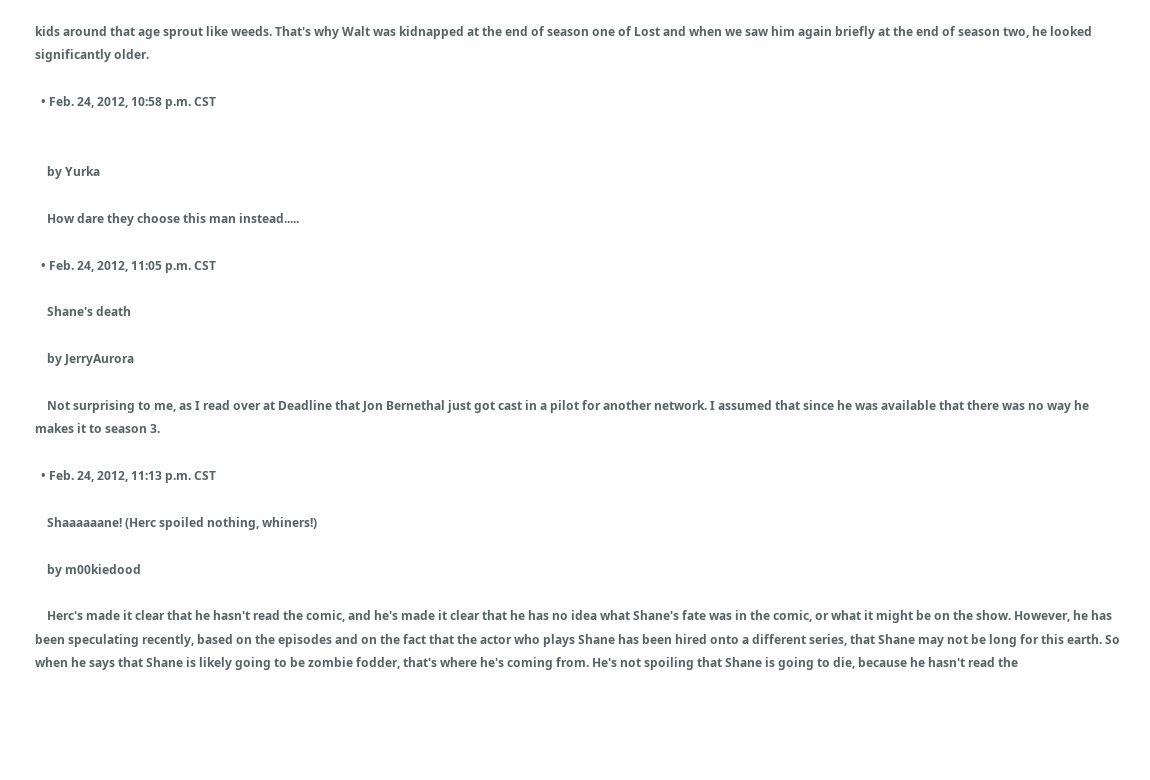kids around that age sprout like weeds. That's why Walt was kidnapped at the end of season one of Lost and when we saw him again briefly at the end of season two, he looked significantly older.

  • Feb. 24, 2012, 10:58 p.m. CST


    by Yurka

    How dare they choose this man instead.....

  • Feb. 24, 2012, 11:05 p.m. CST

    Shane's death

    by JerryAurora

    Not surprising to me, as I read over at Deadline that Jon Bernethal just got cast in a pilot for another network. I assumed that since he was available that there was no way he makes it to season 3.

  • Feb. 24, 2012, 11:13 p.m. CST

    Shaaaaaane! (Herc spoiled nothing, whiners!)

    by m00kiedood

    Herc's made it clear that he hasn't read the comic, and he's made it clear that he has no idea what Shane's fate was in the comic, or what it might be on the show. However, he has been speculating recently, based on the episodes and on the fact that the actor who plays Shane has been hired onto a different series, that Shane may not be long for this earth. So when he says that Shane is likely going to be zombie fodder, that's where he's coming from. He's not spoiling that Shane is going to die, because he hasn't read the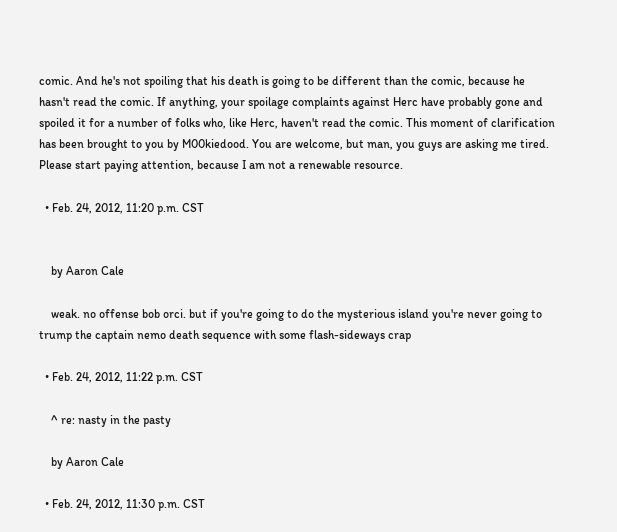comic. And he's not spoiling that his death is going to be different than the comic, because he hasn't read the comic. If anything, your spoilage complaints against Herc have probably gone and spoiled it for a number of folks who, like Herc, haven't read the comic. This moment of clarification has been brought to you by M00kiedood. You are welcome, but man, you guys are asking me tired. Please start paying attention, because I am not a renewable resource.

  • Feb. 24, 2012, 11:20 p.m. CST


    by Aaron Cale

    weak. no offense bob orci. but if you're going to do the mysterious island you're never going to trump the captain nemo death sequence with some flash-sideways crap

  • Feb. 24, 2012, 11:22 p.m. CST

    ^ re: nasty in the pasty

    by Aaron Cale

  • Feb. 24, 2012, 11:30 p.m. CST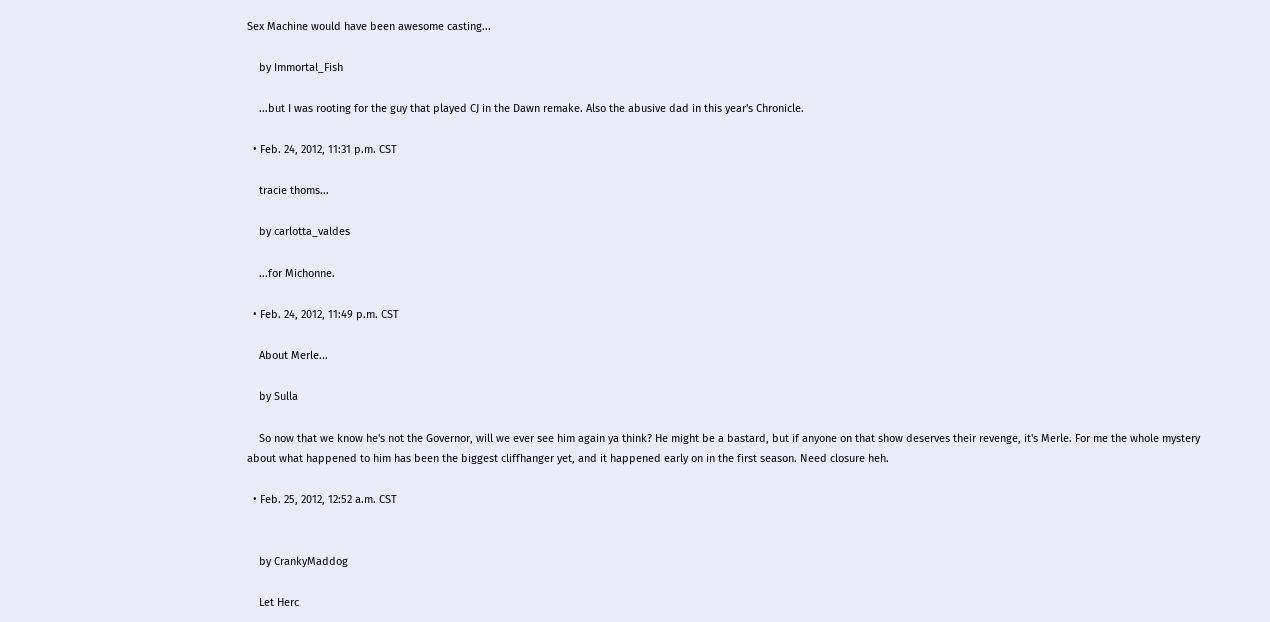Sex Machine would have been awesome casting...

    by Immortal_Fish

    ...but I was rooting for the guy that played CJ in the Dawn remake. Also the abusive dad in this year's Chronicle.

  • Feb. 24, 2012, 11:31 p.m. CST

    tracie thoms...

    by carlotta_valdes

    ...for Michonne.

  • Feb. 24, 2012, 11:49 p.m. CST

    About Merle...

    by Sulla

    So now that we know he's not the Governor, will we ever see him again ya think? He might be a bastard, but if anyone on that show deserves their revenge, it's Merle. For me the whole mystery about what happened to him has been the biggest cliffhanger yet, and it happened early on in the first season. Need closure heh.

  • Feb. 25, 2012, 12:52 a.m. CST


    by CrankyMaddog

    Let Herc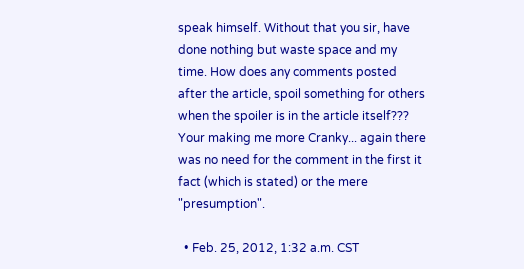speak himself. Without that you sir, have done nothing but waste space and my time. How does any comments posted after the article, spoil something for others when the spoiler is in the article itself??? Your making me more Cranky... again there was no need for the comment in the first it fact (which is stated) or the mere "presumption".

  • Feb. 25, 2012, 1:32 a.m. CST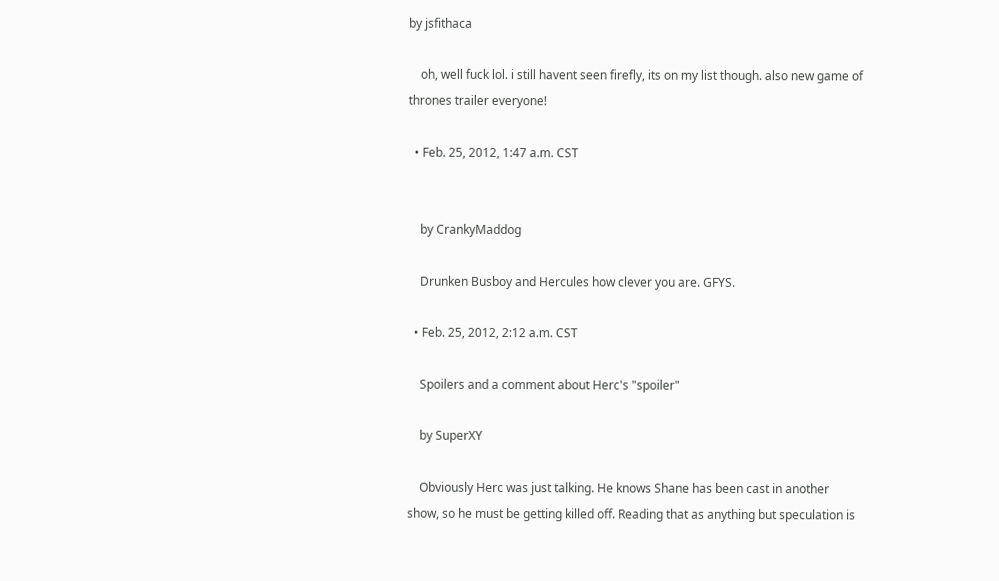by jsfithaca

    oh, well fuck lol. i still havent seen firefly, its on my list though. also new game of thrones trailer everyone!

  • Feb. 25, 2012, 1:47 a.m. CST


    by CrankyMaddog

    Drunken Busboy and Hercules how clever you are. GFYS.

  • Feb. 25, 2012, 2:12 a.m. CST

    Spoilers and a comment about Herc's "spoiler"

    by SuperXY

    Obviously Herc was just talking. He knows Shane has been cast in another show, so he must be getting killed off. Reading that as anything but speculation is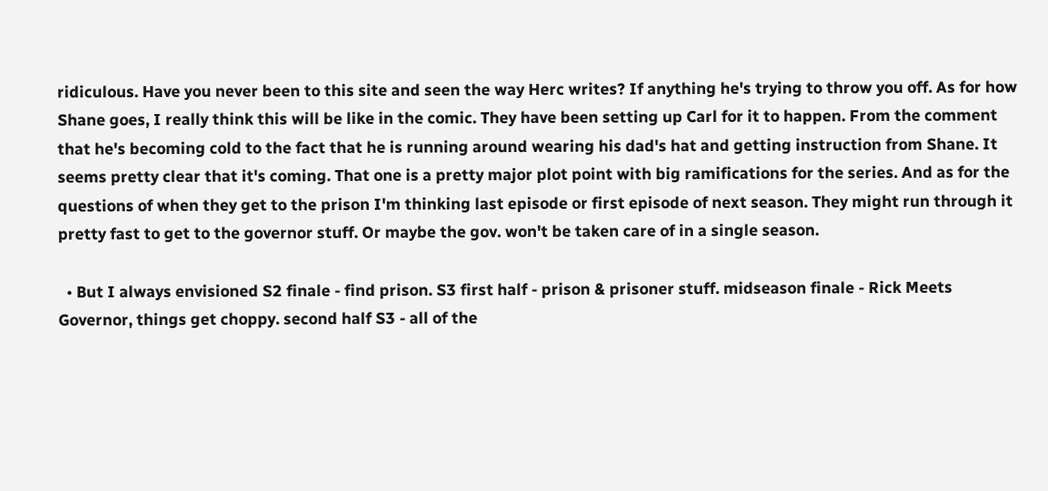ridiculous. Have you never been to this site and seen the way Herc writes? If anything he's trying to throw you off. As for how Shane goes, I really think this will be like in the comic. They have been setting up Carl for it to happen. From the comment that he's becoming cold to the fact that he is running around wearing his dad's hat and getting instruction from Shane. It seems pretty clear that it's coming. That one is a pretty major plot point with big ramifications for the series. And as for the questions of when they get to the prison I'm thinking last episode or first episode of next season. They might run through it pretty fast to get to the governor stuff. Or maybe the gov. won't be taken care of in a single season.

  • But I always envisioned S2 finale - find prison. S3 first half - prison & prisoner stuff. midseason finale - Rick Meets Governor, things get choppy. second half S3 - all of the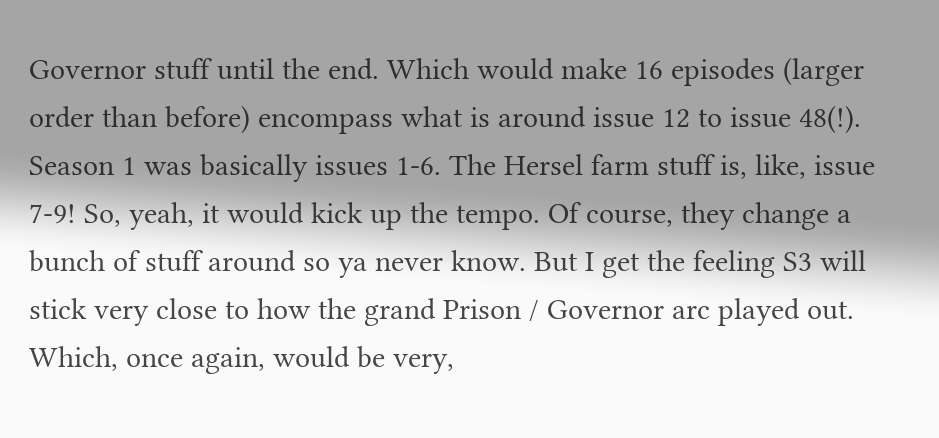Governor stuff until the end. Which would make 16 episodes (larger order than before) encompass what is around issue 12 to issue 48(!). Season 1 was basically issues 1-6. The Hersel farm stuff is, like, issue 7-9! So, yeah, it would kick up the tempo. Of course, they change a bunch of stuff around so ya never know. But I get the feeling S3 will stick very close to how the grand Prison / Governor arc played out. Which, once again, would be very,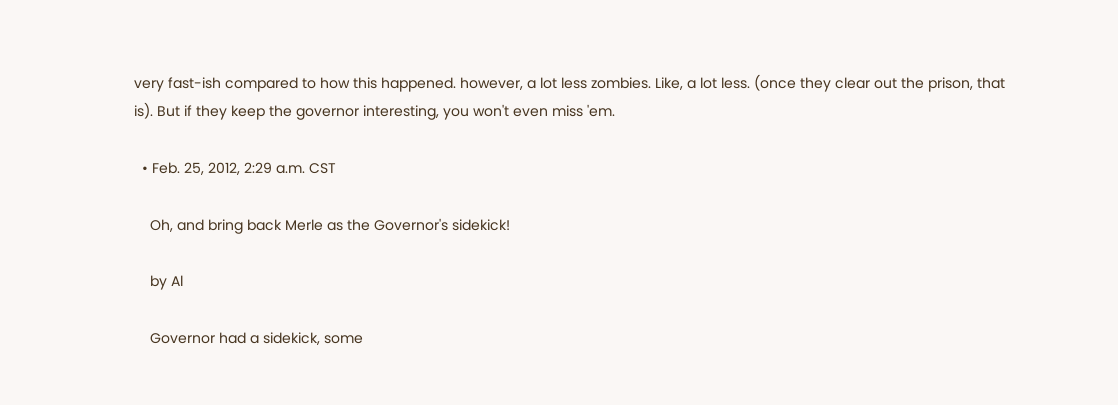very fast-ish compared to how this happened. however, a lot less zombies. Like, a lot less. (once they clear out the prison, that is). But if they keep the governor interesting, you won't even miss 'em.

  • Feb. 25, 2012, 2:29 a.m. CST

    Oh, and bring back Merle as the Governor's sidekick!

    by Al

    Governor had a sidekick, some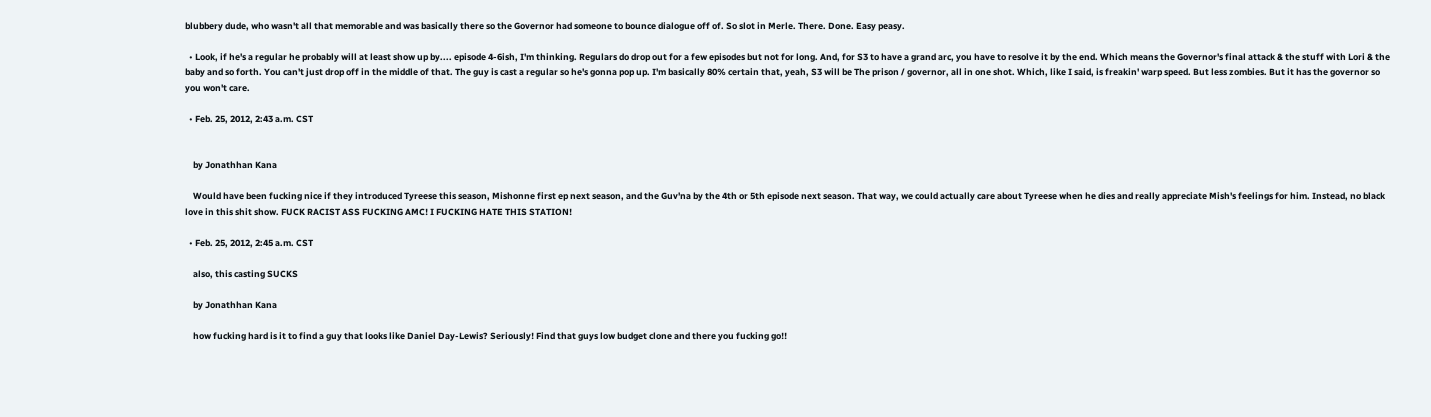blubbery dude, who wasn't all that memorable and was basically there so the Governor had someone to bounce dialogue off of. So slot in Merle. There. Done. Easy peasy.

  • Look, if he's a regular he probably will at least show up by.... episode 4-6ish, I'm thinking. Regulars do drop out for a few episodes but not for long. And, for S3 to have a grand arc, you have to resolve it by the end. Which means the Governor's final attack & the stuff with Lori & the baby and so forth. You can't just drop off in the middle of that. The guy is cast a regular so he's gonna pop up. I'm basically 80% certain that, yeah, S3 will be The prison / governor, all in one shot. Which, like I said, is freakin' warp speed. But less zombies. But it has the governor so you won't care.

  • Feb. 25, 2012, 2:43 a.m. CST


    by Jonathhan Kana

    Would have been fucking nice if they introduced Tyreese this season, Mishonne first ep next season, and the Guv'na by the 4th or 5th episode next season. That way, we could actually care about Tyreese when he dies and really appreciate Mish's feelings for him. Instead, no black love in this shit show. FUCK RACIST ASS FUCKING AMC! I FUCKING HATE THIS STATION!

  • Feb. 25, 2012, 2:45 a.m. CST

    also, this casting SUCKS

    by Jonathhan Kana

    how fucking hard is it to find a guy that looks like Daniel Day-Lewis? Seriously! Find that guys low budget clone and there you fucking go!!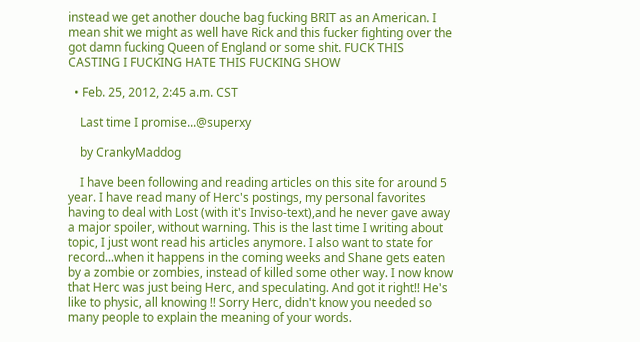instead we get another douche bag fucking BRIT as an American. I mean shit we might as well have Rick and this fucker fighting over the got damn fucking Queen of England or some shit. FUCK THIS CASTING I FUCKING HATE THIS FUCKING SHOW

  • Feb. 25, 2012, 2:45 a.m. CST

    Last time I promise...@superxy

    by CrankyMaddog

    I have been following and reading articles on this site for around 5 year. I have read many of Herc's postings, my personal favorites having to deal with Lost (with it's Inviso-text),and he never gave away a major spoiler, without warning. This is the last time I writing about topic, I just wont read his articles anymore. I also want to state for record...when it happens in the coming weeks and Shane gets eaten by a zombie or zombies, instead of killed some other way. I now know that Herc was just being Herc, and speculating. And got it right!! He's like to physic, all knowing !! Sorry Herc, didn't know you needed so many people to explain the meaning of your words.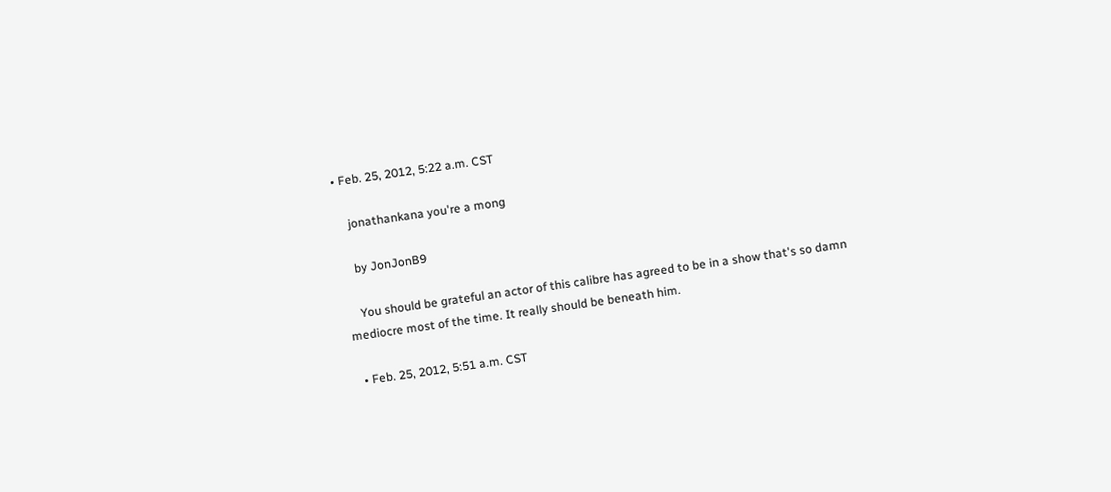• Feb. 25, 2012, 5:22 a.m. CST

    jonathankana you're a mong

    by JonJonB9

    You should be grateful an actor of this calibre has agreed to be in a show that's so damn mediocre most of the time. It really should be beneath him.

  • Feb. 25, 2012, 5:51 a.m. CST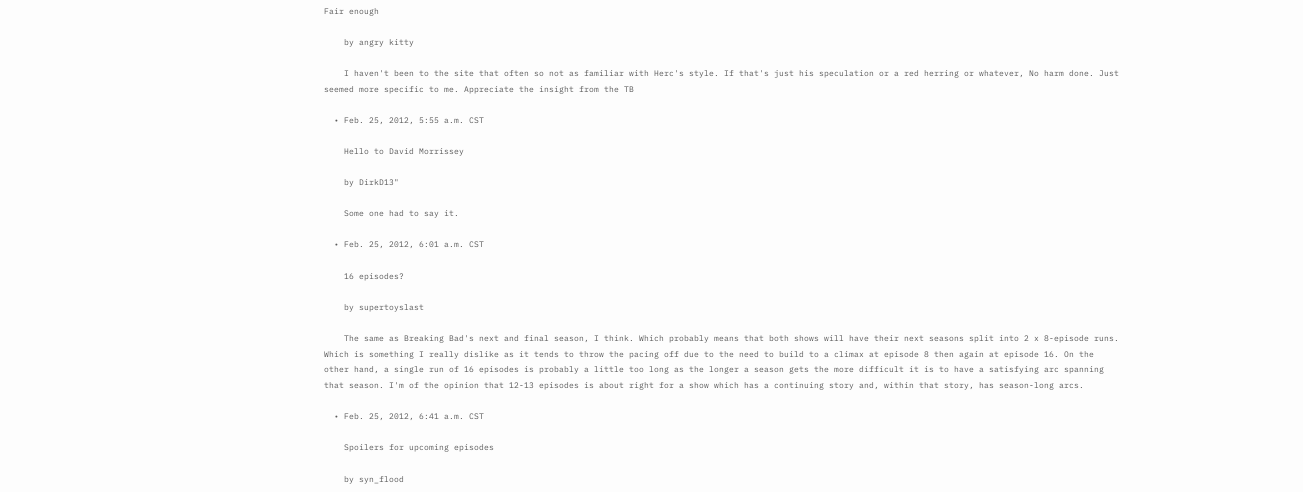Fair enough

    by angry kitty

    I haven't been to the site that often so not as familiar with Herc's style. If that's just his speculation or a red herring or whatever, No harm done. Just seemed more specific to me. Appreciate the insight from the TB

  • Feb. 25, 2012, 5:55 a.m. CST

    Hello to David Morrissey

    by DirkD13"

    Some one had to say it.

  • Feb. 25, 2012, 6:01 a.m. CST

    16 episodes?

    by supertoyslast

    The same as Breaking Bad's next and final season, I think. Which probably means that both shows will have their next seasons split into 2 x 8-episode runs. Which is something I really dislike as it tends to throw the pacing off due to the need to build to a climax at episode 8 then again at episode 16. On the other hand, a single run of 16 episodes is probably a little too long as the longer a season gets the more difficult it is to have a satisfying arc spanning that season. I'm of the opinion that 12-13 episodes is about right for a show which has a continuing story and, within that story, has season-long arcs.

  • Feb. 25, 2012, 6:41 a.m. CST

    Spoilers for upcoming episodes

    by syn_flood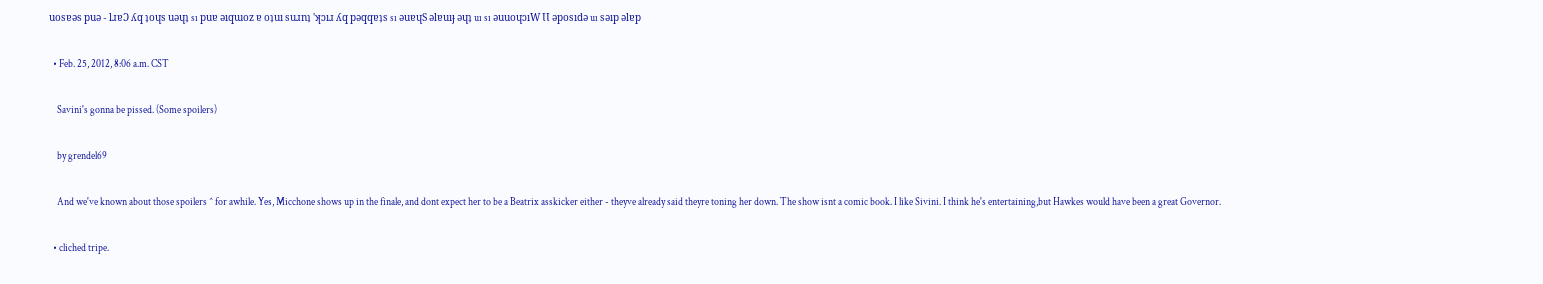uosɐǝs puǝ - lɹɐƆ ʎq ʇoɥs uǝɥʇ sı puɐ ǝıqɯoz ɐ oʇuı suɹnʇ 'ʞɔıɹ ʎq pǝqqɐʇs sı ǝuɐɥS ǝlɐuıɟ ǝɥʇ uı sı ǝuuoɥɔıW ƖƖ ǝposıdǝ uı sǝıp ǝlɐp

  • Feb. 25, 2012, 8:06 a.m. CST

    Savini's gonna be pissed. (Some spoilers)

    by grendel69

    And we've known about those spoilers ^ for awhile. Yes, Micchone shows up in the finale, and dont expect her to be a Beatrix asskicker either - theyve already said theyre toning her down. The show isnt a comic book. I like Sivini. I think he's entertaining,but Hawkes would have been a great Governor.

  • cliched tripe.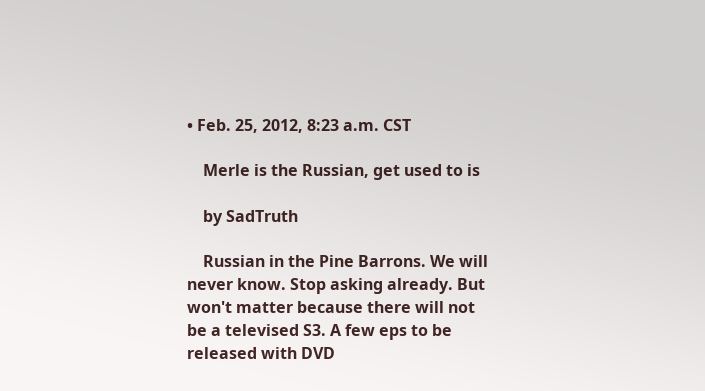• Feb. 25, 2012, 8:23 a.m. CST

    Merle is the Russian, get used to is

    by SadTruth

    Russian in the Pine Barrons. We will never know. Stop asking already. But won't matter because there will not be a televised S3. A few eps to be released with DVD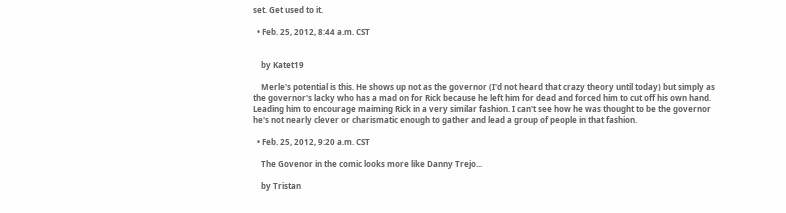set. Get used to it.

  • Feb. 25, 2012, 8:44 a.m. CST


    by Katet19

    Merle's potential is this. He shows up not as the governor (I'd not heard that crazy theory until today) but simply as the governor's lacky who has a mad on for Rick because he left him for dead and forced him to cut off his own hand. Leading him to encourage maiming Rick in a very similar fashion. I can't see how he was thought to be the governor he's not nearly clever or charismatic enough to gather and lead a group of people in that fashion.

  • Feb. 25, 2012, 9:20 a.m. CST

    The Govenor in the comic looks more like Danny Trejo...

    by Tristan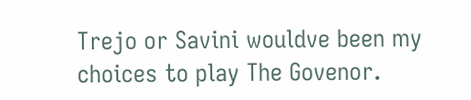Trejo or Savini wouldve been my choices to play The Govenor.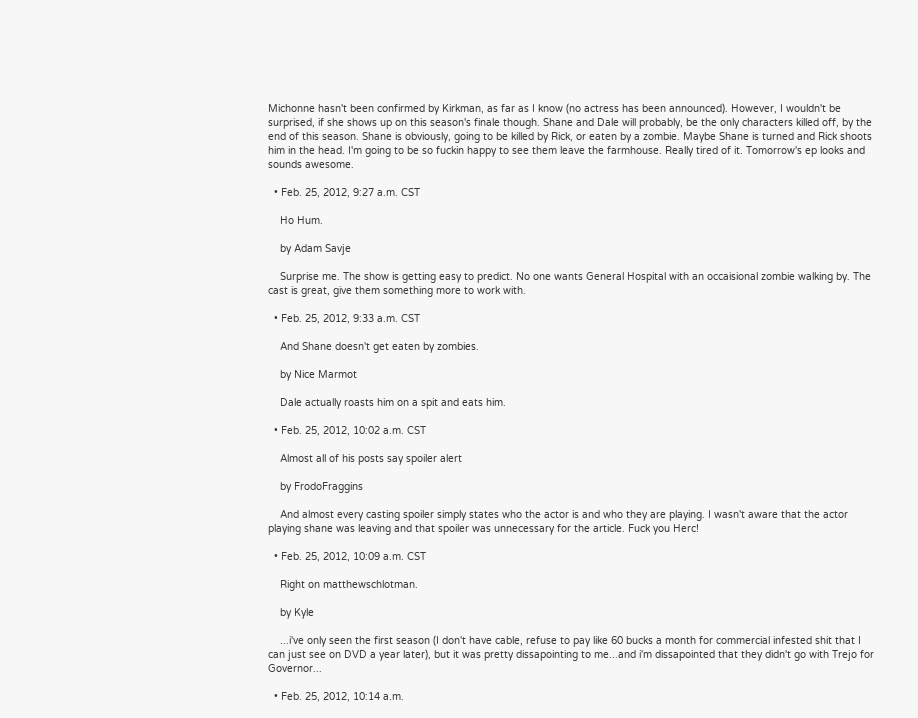Michonne hasn't been confirmed by Kirkman, as far as I know (no actress has been announced). However, I wouldn't be surprised, if she shows up on this season's finale though. Shane and Dale will probably, be the only characters killed off, by the end of this season. Shane is obviously, going to be killed by Rick, or eaten by a zombie. Maybe Shane is turned and Rick shoots him in the head. I'm going to be so fuckin happy to see them leave the farmhouse. Really tired of it. Tomorrow's ep looks and sounds awesome.

  • Feb. 25, 2012, 9:27 a.m. CST

    Ho Hum.

    by Adam Savje

    Surprise me. The show is getting easy to predict. No one wants General Hospital with an occaisional zombie walking by. The cast is great, give them something more to work with.

  • Feb. 25, 2012, 9:33 a.m. CST

    And Shane doesn't get eaten by zombies.

    by Nice Marmot

    Dale actually roasts him on a spit and eats him.

  • Feb. 25, 2012, 10:02 a.m. CST

    Almost all of his posts say spoiler alert

    by FrodoFraggins

    And almost every casting spoiler simply states who the actor is and who they are playing. I wasn't aware that the actor playing shane was leaving and that spoiler was unnecessary for the article. Fuck you Herc!

  • Feb. 25, 2012, 10:09 a.m. CST

    Right on matthewschlotman.

    by Kyle

    ...i've only seen the first season (I don't have cable, refuse to pay like 60 bucks a month for commercial infested shit that I can just see on DVD a year later), but it was pretty dissapointing to me...and i'm dissapointed that they didn't go with Trejo for Governor...

  • Feb. 25, 2012, 10:14 a.m.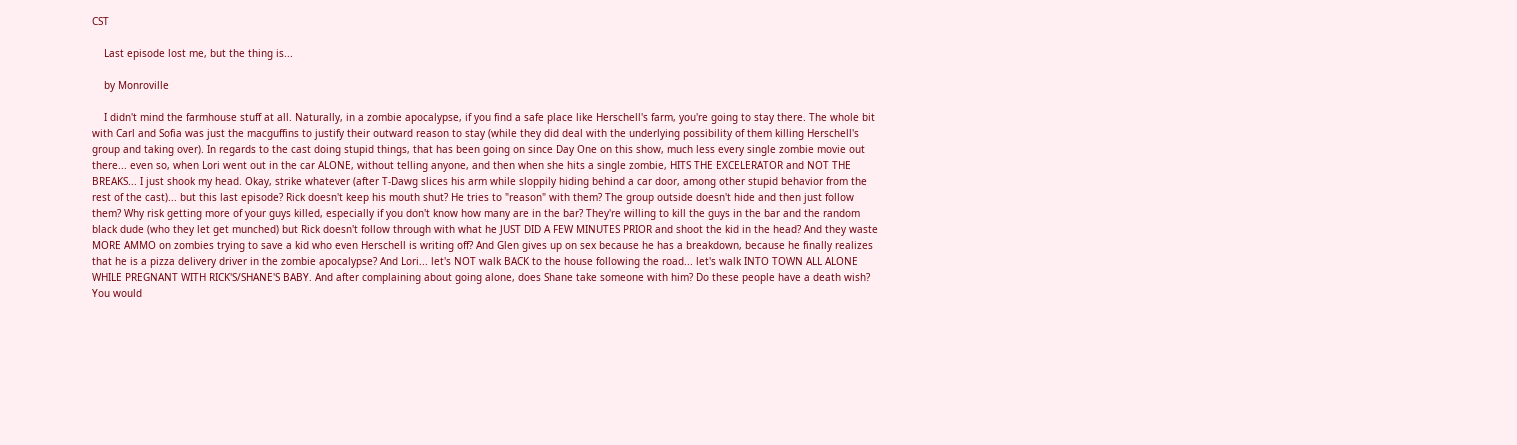CST

    Last episode lost me, but the thing is...

    by Monroville

    I didn't mind the farmhouse stuff at all. Naturally, in a zombie apocalypse, if you find a safe place like Herschell's farm, you're going to stay there. The whole bit with Carl and Sofia was just the macguffins to justify their outward reason to stay (while they did deal with the underlying possibility of them killing Herschell's group and taking over). In regards to the cast doing stupid things, that has been going on since Day One on this show, much less every single zombie movie out there... even so, when Lori went out in the car ALONE, without telling anyone, and then when she hits a single zombie, HITS THE EXCELERATOR and NOT THE BREAKS... I just shook my head. Okay, strike whatever (after T-Dawg slices his arm while sloppily hiding behind a car door, among other stupid behavior from the rest of the cast)... but this last episode? Rick doesn't keep his mouth shut? He tries to "reason" with them? The group outside doesn't hide and then just follow them? Why risk getting more of your guys killed, especially if you don't know how many are in the bar? They're willing to kill the guys in the bar and the random black dude (who they let get munched) but Rick doesn't follow through with what he JUST DID A FEW MINUTES PRIOR and shoot the kid in the head? And they waste MORE AMMO on zombies trying to save a kid who even Herschell is writing off? And Glen gives up on sex because he has a breakdown, because he finally realizes that he is a pizza delivery driver in the zombie apocalypse? And Lori... let's NOT walk BACK to the house following the road... let's walk INTO TOWN ALL ALONE WHILE PREGNANT WITH RICK'S/SHANE'S BABY. And after complaining about going alone, does Shane take someone with him? Do these people have a death wish? You would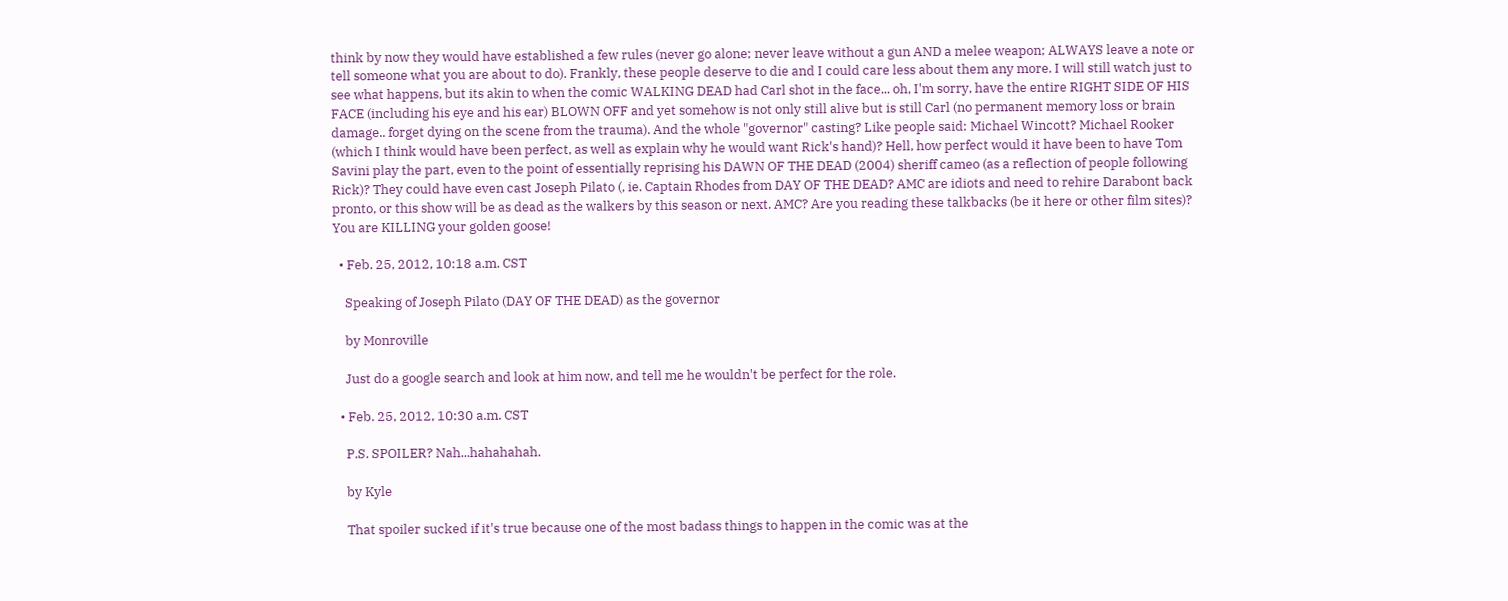think by now they would have established a few rules (never go alone; never leave without a gun AND a melee weapon; ALWAYS leave a note or tell someone what you are about to do). Frankly, these people deserve to die and I could care less about them any more. I will still watch just to see what happens, but its akin to when the comic WALKING DEAD had Carl shot in the face... oh, I'm sorry, have the entire RIGHT SIDE OF HIS FACE (including his eye and his ear) BLOWN OFF and yet somehow is not only still alive but is still Carl (no permanent memory loss or brain damage.. forget dying on the scene from the trauma). And the whole "governor" casting? Like people said: Michael Wincott? Michael Rooker (which I think would have been perfect, as well as explain why he would want Rick's hand)? Hell, how perfect would it have been to have Tom Savini play the part, even to the point of essentially reprising his DAWN OF THE DEAD (2004) sheriff cameo (as a reflection of people following Rick)? They could have even cast Joseph Pilato (, ie. Captain Rhodes from DAY OF THE DEAD? AMC are idiots and need to rehire Darabont back pronto, or this show will be as dead as the walkers by this season or next. AMC? Are you reading these talkbacks (be it here or other film sites)? You are KILLING your golden goose!

  • Feb. 25, 2012, 10:18 a.m. CST

    Speaking of Joseph Pilato (DAY OF THE DEAD) as the governor

    by Monroville

    Just do a google search and look at him now, and tell me he wouldn't be perfect for the role.

  • Feb. 25, 2012, 10:30 a.m. CST

    P.S. SPOILER? Nah...hahahahah.

    by Kyle

    That spoiler sucked if it's true because one of the most badass things to happen in the comic was at the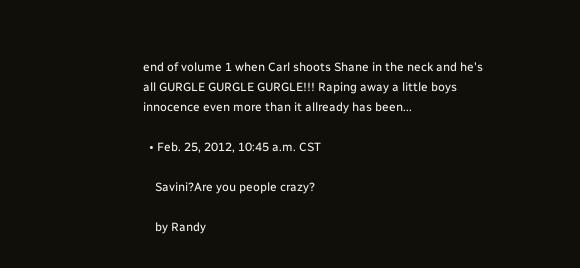end of volume 1 when Carl shoots Shane in the neck and he's all GURGLE GURGLE GURGLE!!! Raping away a little boys innocence even more than it allready has been...

  • Feb. 25, 2012, 10:45 a.m. CST

    Savini?Are you people crazy?

    by Randy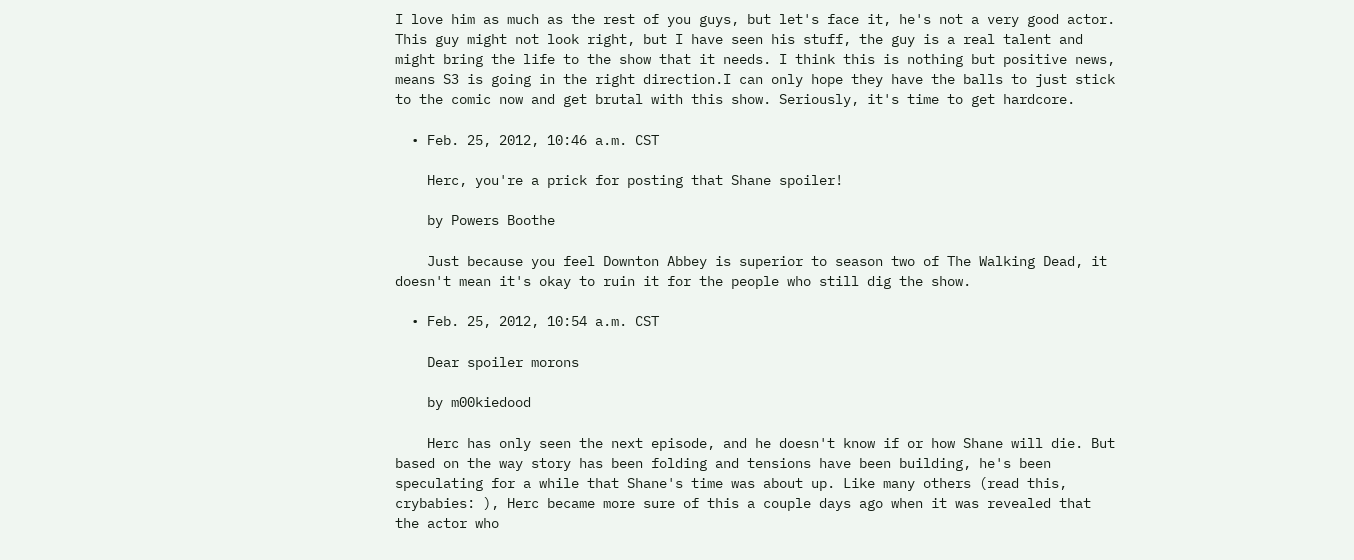I love him as much as the rest of you guys, but let's face it, he's not a very good actor. This guy might not look right, but I have seen his stuff, the guy is a real talent and might bring the life to the show that it needs. I think this is nothing but positive news, means S3 is going in the right direction.I can only hope they have the balls to just stick to the comic now and get brutal with this show. Seriously, it's time to get hardcore.

  • Feb. 25, 2012, 10:46 a.m. CST

    Herc, you're a prick for posting that Shane spoiler!

    by Powers Boothe

    Just because you feel Downton Abbey is superior to season two of The Walking Dead, it doesn't mean it's okay to ruin it for the people who still dig the show.

  • Feb. 25, 2012, 10:54 a.m. CST

    Dear spoiler morons

    by m00kiedood

    Herc has only seen the next episode, and he doesn't know if or how Shane will die. But based on the way story has been folding and tensions have been building, he's been speculating for a while that Shane's time was about up. Like many others (read this, crybabies: ), Herc became more sure of this a couple days ago when it was revealed that the actor who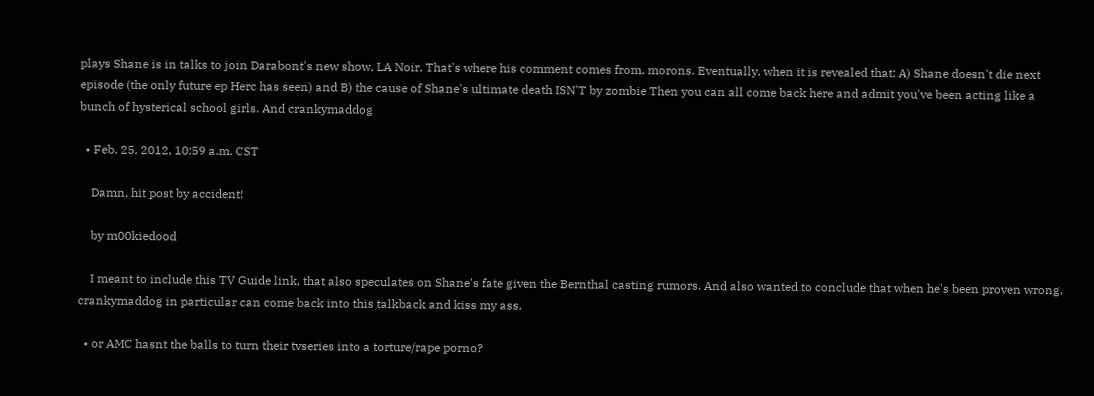plays Shane is in talks to join Darabont's new show, LA Noir. That's where his comment comes from, morons. Eventually, when it is revealed that: A) Shane doesn't die next episode (the only future ep Herc has seen) and B) the cause of Shane's ultimate death ISN'T by zombie Then you can all come back here and admit you've been acting like a bunch of hysterical school girls. And crankymaddog

  • Feb. 25, 2012, 10:59 a.m. CST

    Damn, hit post by accident!

    by m00kiedood

    I meant to include this TV Guide link, that also speculates on Shane's fate given the Bernthal casting rumors. And also wanted to conclude that when he's been proven wrong, crankymaddog in particular can come back into this talkback and kiss my ass.

  • or AMC hasnt the balls to turn their tvseries into a torture/rape porno?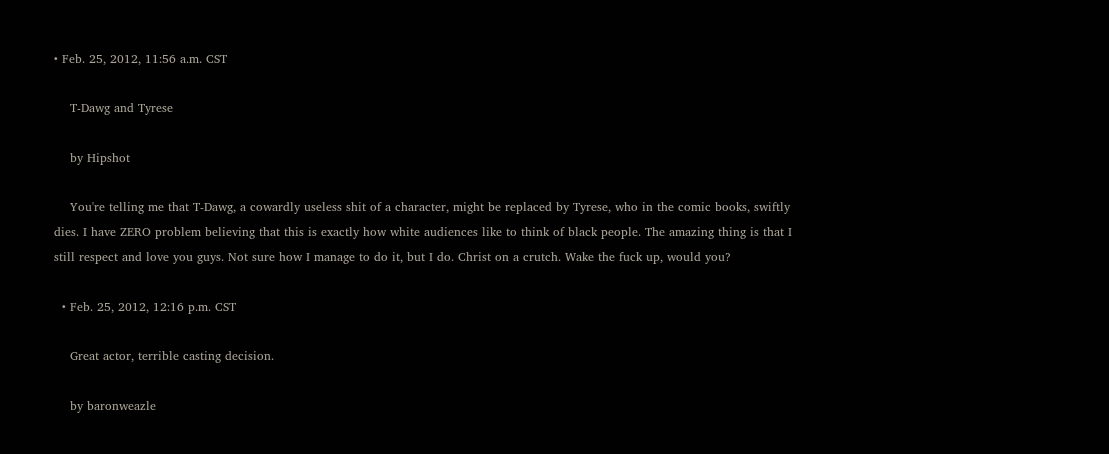• Feb. 25, 2012, 11:56 a.m. CST

    T-Dawg and Tyrese

    by Hipshot

    You're telling me that T-Dawg, a cowardly useless shit of a character, might be replaced by Tyrese, who in the comic books, swiftly dies. I have ZERO problem believing that this is exactly how white audiences like to think of black people. The amazing thing is that I still respect and love you guys. Not sure how I manage to do it, but I do. Christ on a crutch. Wake the fuck up, would you?

  • Feb. 25, 2012, 12:16 p.m. CST

    Great actor, terrible casting decision.

    by baronweazle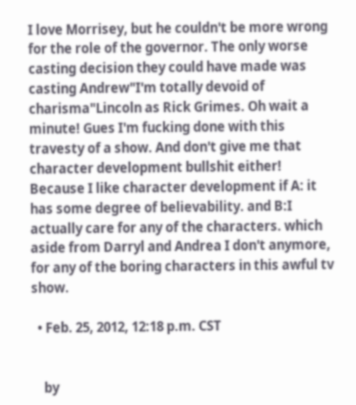I love Morrisey, but he couldn't be more wrong for the role of the governor. The only worse casting decision they could have made was casting Andrew"I'm totally devoid of charisma"Lincoln as Rick Grimes. Oh wait a minute! Gues I'm fucking done with this travesty of a show. And don't give me that character development bullshit either! Because I like character development if A: it has some degree of believability. and B:I actually care for any of the characters. which aside from Darryl and Andrea I don't anymore, for any of the boring characters in this awful tv show.

  • Feb. 25, 2012, 12:18 p.m. CST


    by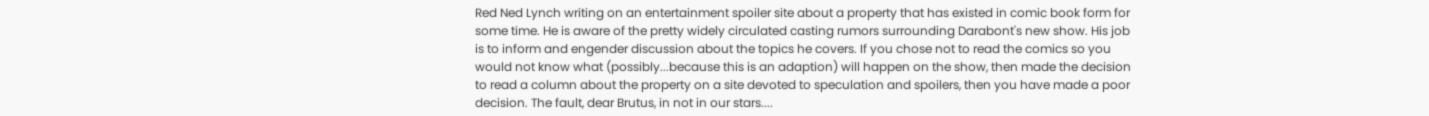Red Ned Lynch writing on an entertainment spoiler site about a property that has existed in comic book form for some time. He is aware of the pretty widely circulated casting rumors surrounding Darabont's new show. His job is to inform and engender discussion about the topics he covers. If you chose not to read the comics so you would not know what (possibly...because this is an adaption) will happen on the show, then made the decision to read a column about the property on a site devoted to speculation and spoilers, then you have made a poor decision. The fault, dear Brutus, in not in our stars....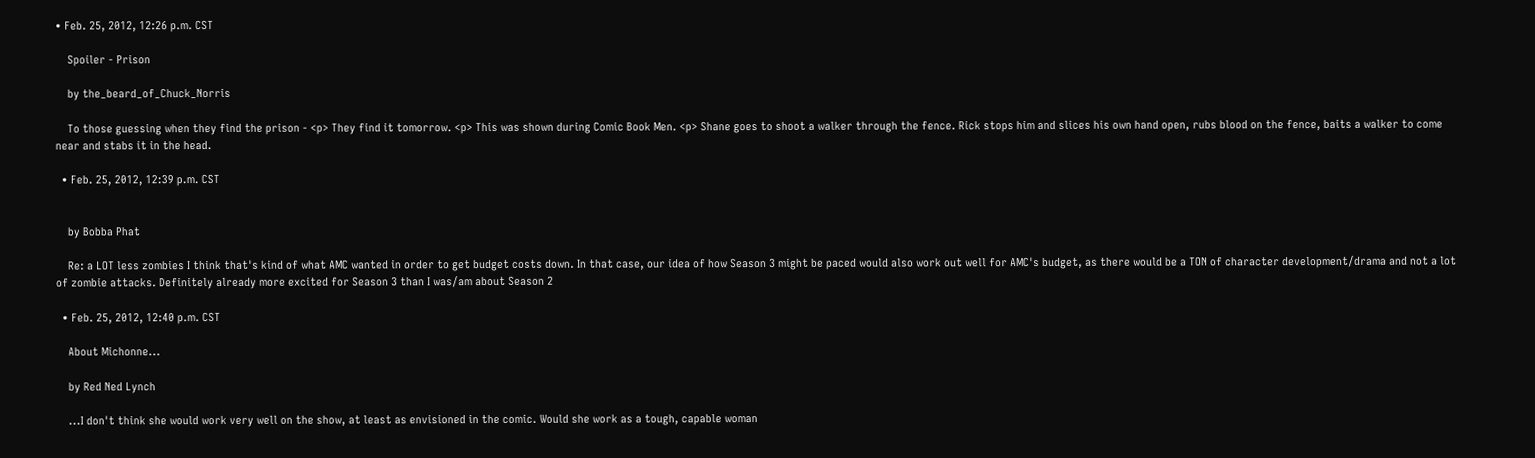• Feb. 25, 2012, 12:26 p.m. CST

    Spoiler - Prison

    by the_beard_of_Chuck_Norris

    To those guessing when they find the prison - <p> They find it tomorrow. <p> This was shown during Comic Book Men. <p> Shane goes to shoot a walker through the fence. Rick stops him and slices his own hand open, rubs blood on the fence, baits a walker to come near and stabs it in the head.

  • Feb. 25, 2012, 12:39 p.m. CST


    by Bobba Phat

    Re: a LOT less zombies I think that's kind of what AMC wanted in order to get budget costs down. In that case, our idea of how Season 3 might be paced would also work out well for AMC's budget, as there would be a TON of character development/drama and not a lot of zombie attacks. Definitely already more excited for Season 3 than I was/am about Season 2

  • Feb. 25, 2012, 12:40 p.m. CST

    About Michonne...

    by Red Ned Lynch

    ...I don't think she would work very well on the show, at least as envisioned in the comic. Would she work as a tough, capable woman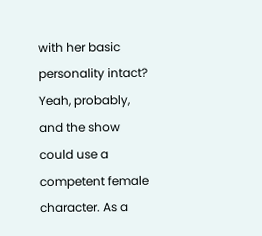with her basic personality intact? Yeah, probably, and the show could use a competent female character. As a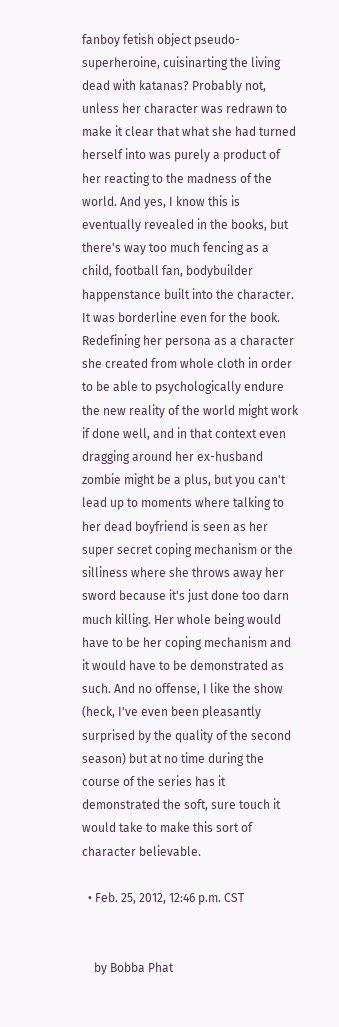fanboy fetish object pseudo-superheroine, cuisinarting the living dead with katanas? Probably not, unless her character was redrawn to make it clear that what she had turned herself into was purely a product of her reacting to the madness of the world. And yes, I know this is eventually revealed in the books, but there's way too much fencing as a child, football fan, bodybuilder happenstance built into the character. It was borderline even for the book. Redefining her persona as a character she created from whole cloth in order to be able to psychologically endure the new reality of the world might work if done well, and in that context even dragging around her ex-husband zombie might be a plus, but you can't lead up to moments where talking to her dead boyfriend is seen as her super secret coping mechanism or the silliness where she throws away her sword because it's just done too darn much killing. Her whole being would have to be her coping mechanism and it would have to be demonstrated as such. And no offense, I like the show (heck, I've even been pleasantly surprised by the quality of the second season) but at no time during the course of the series has it demonstrated the soft, sure touch it would take to make this sort of character believable.

  • Feb. 25, 2012, 12:46 p.m. CST


    by Bobba Phat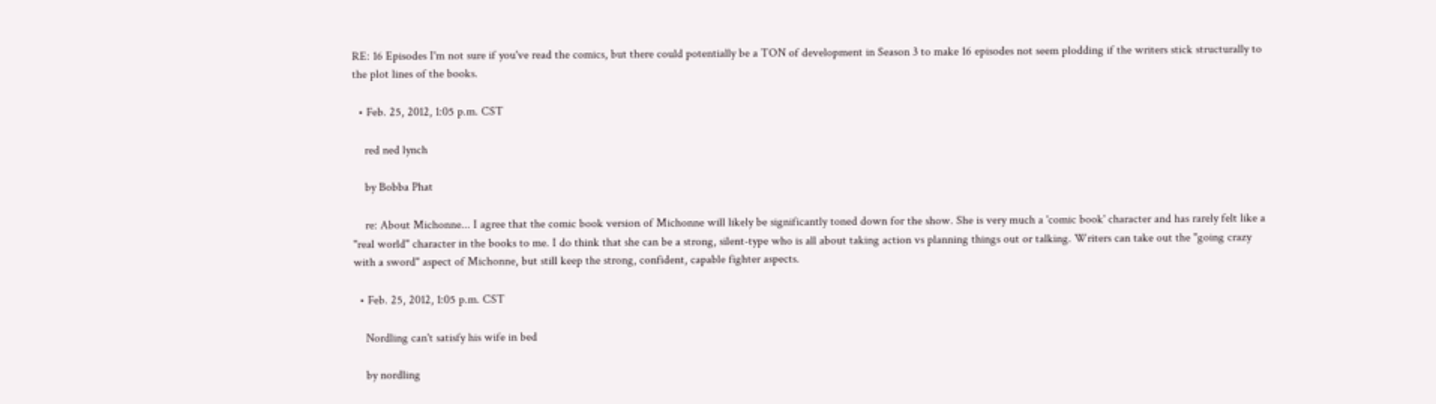RE: 16 Episodes I'm not sure if you've read the comics, but there could potentially be a TON of development in Season 3 to make 16 episodes not seem plodding if the writers stick structurally to the plot lines of the books.

  • Feb. 25, 2012, 1:05 p.m. CST

    red ned lynch

    by Bobba Phat

    re: About Michonne... I agree that the comic book version of Michonne will likely be significantly toned down for the show. She is very much a 'comic book' character and has rarely felt like a "real world" character in the books to me. I do think that she can be a strong, silent-type who is all about taking action vs planning things out or talking. Writers can take out the "going crazy with a sword" aspect of Michonne, but still keep the strong, confident, capable fighter aspects.

  • Feb. 25, 2012, 1:05 p.m. CST

    Nordling can't satisfy his wife in bed

    by nordling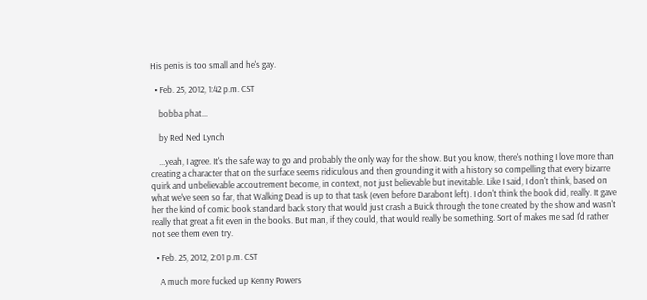His penis is too small and he's gay.

  • Feb. 25, 2012, 1:42 p.m. CST

    bobba phat...

    by Red Ned Lynch

    ...yeah, I agree. It's the safe way to go and probably the only way for the show. But you know, there's nothing I love more than creating a character that on the surface seems ridiculous and then grounding it with a history so compelling that every bizarre quirk and unbelievable accoutrement become, in context, not just believable but inevitable. Like I said, I don't think, based on what we've seen so far, that Walking Dead is up to that task (even before Darabont left). I don't think the book did, really. It gave her the kind of comic book standard back story that would just crash a Buick through the tone created by the show and wasn't really that great a fit even in the books. But man, if they could, that would really be something. Sort of makes me sad I'd rather not see them even try.

  • Feb. 25, 2012, 2:01 p.m. CST

    A much more fucked up Kenny Powers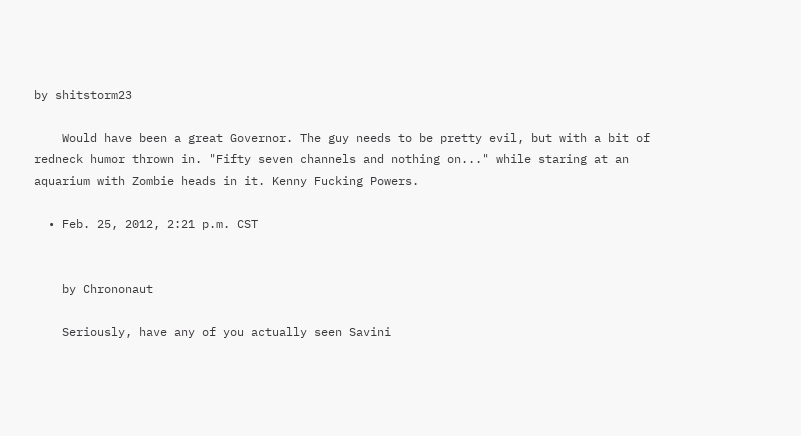by shitstorm23

    Would have been a great Governor. The guy needs to be pretty evil, but with a bit of redneck humor thrown in. "Fifty seven channels and nothing on..." while staring at an aquarium with Zombie heads in it. Kenny Fucking Powers.

  • Feb. 25, 2012, 2:21 p.m. CST


    by Chrononaut

    Seriously, have any of you actually seen Savini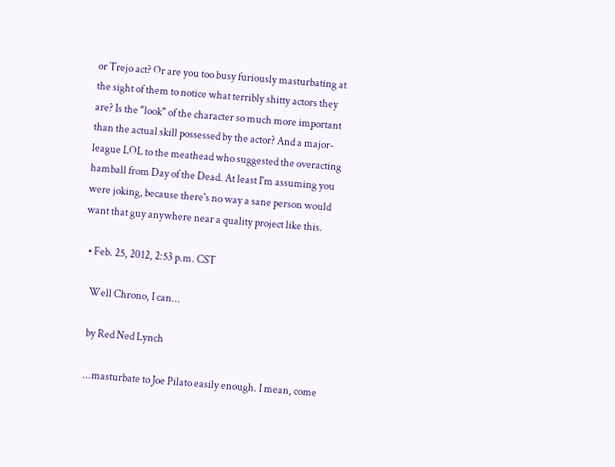or Trejo act? Or are you too busy furiously masturbating at the sight of them to notice what terribly shitty actors they are? Is the "look" of the character so much more important than the actual skill possessed by the actor? And a major-league LOL to the meathead who suggested the overacting hamball from Day of the Dead. At least I'm assuming you were joking, because there's no way a sane person would want that guy anywhere near a quality project like this.

  • Feb. 25, 2012, 2:53 p.m. CST

    Well Chrono, I can...

    by Red Ned Lynch

    ...masturbate to Joe Pilato easily enough. I mean, come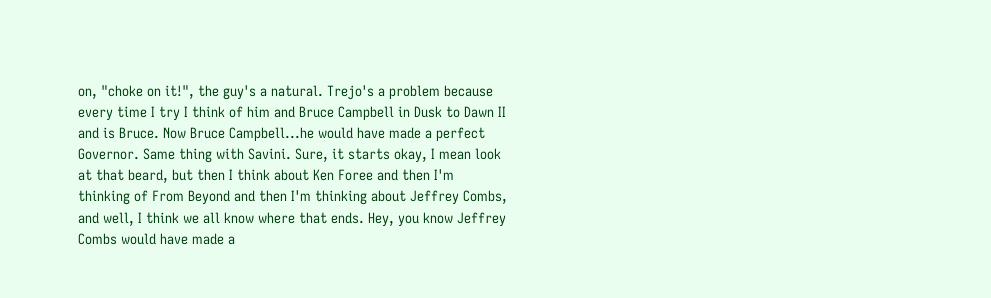on, "choke on it!", the guy's a natural. Trejo's a problem because every time I try I think of him and Bruce Campbell in Dusk to Dawn II and is Bruce. Now Bruce Campbell...he would have made a perfect Governor. Same thing with Savini. Sure, it starts okay, I mean look at that beard, but then I think about Ken Foree and then I'm thinking of From Beyond and then I'm thinking about Jeffrey Combs, and well, I think we all know where that ends. Hey, you know Jeffrey Combs would have made a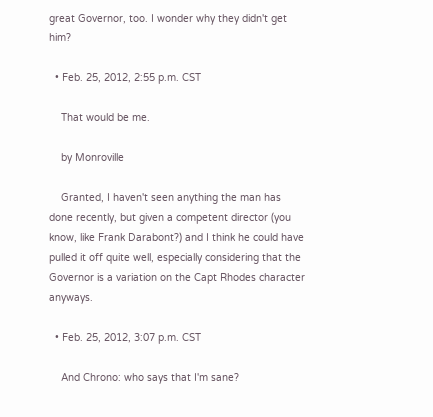great Governor, too. I wonder why they didn't get him?

  • Feb. 25, 2012, 2:55 p.m. CST

    That would be me.

    by Monroville

    Granted, I haven't seen anything the man has done recently, but given a competent director (you know, like Frank Darabont?) and I think he could have pulled it off quite well, especially considering that the Governor is a variation on the Capt Rhodes character anyways.

  • Feb. 25, 2012, 3:07 p.m. CST

    And Chrono: who says that I'm sane?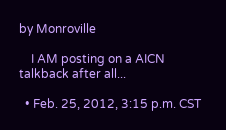by Monroville

    I AM posting on a AICN talkback after all...

  • Feb. 25, 2012, 3:15 p.m. CST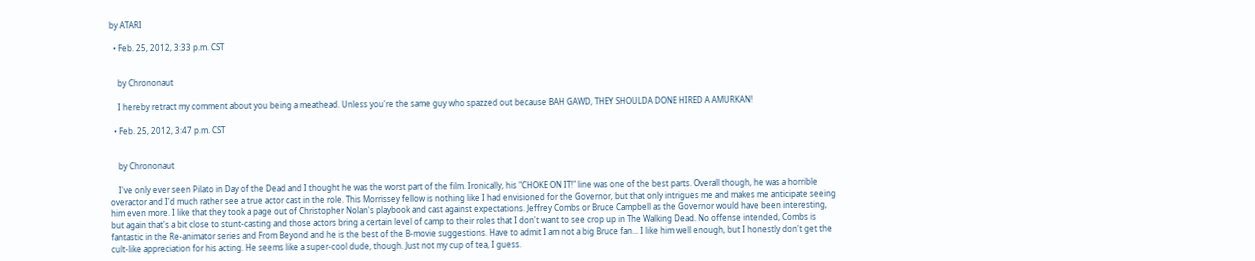by ATARI

  • Feb. 25, 2012, 3:33 p.m. CST


    by Chrononaut

    I hereby retract my comment about you being a meathead. Unless you're the same guy who spazzed out because BAH GAWD, THEY SHOULDA DONE HIRED A AMURKAN!

  • Feb. 25, 2012, 3:47 p.m. CST


    by Chrononaut

    I've only ever seen Pilato in Day of the Dead and I thought he was the worst part of the film. Ironically, his "CHOKE ON IT!" line was one of the best parts. Overall though, he was a horrible overactor and I'd much rather see a true actor cast in the role. This Morrissey fellow is nothing like I had envisioned for the Governor, but that only intrigues me and makes me anticipate seeing him even more. I like that they took a page out of Christopher Nolan's playbook and cast against expectations. Jeffrey Combs or Bruce Campbell as the Governor would have been interesting, but again that's a bit close to stunt-casting and those actors bring a certain level of camp to their roles that I don't want to see crop up in The Walking Dead. No offense intended, Combs is fantastic in the Re-animator series and From Beyond and he is the best of the B-movie suggestions. Have to admit I am not a big Bruce fan... I like him well enough, but I honestly don't get the cult-like appreciation for his acting. He seems like a super-cool dude, though. Just not my cup of tea, I guess.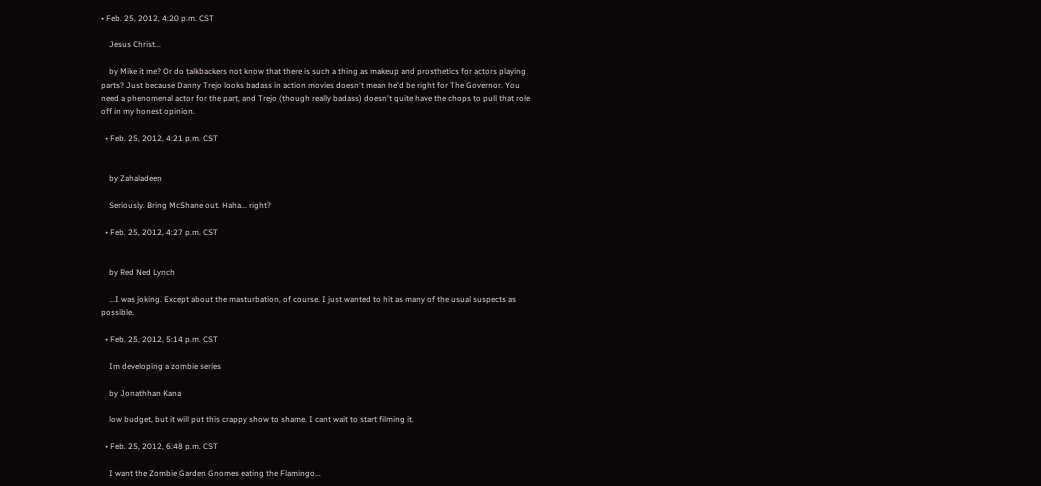• Feb. 25, 2012, 4:20 p.m. CST

    Jesus Christ...

    by Mike it me? Or do talkbackers not know that there is such a thing as makeup and prosthetics for actors playing parts? Just because Danny Trejo looks badass in action movies doesn't mean he'd be right for The Governor. You need a phenomenal actor for the part, and Trejo (though really badass) doesn't quite have the chops to pull that role off in my honest opinion.

  • Feb. 25, 2012, 4:21 p.m. CST


    by Zahaladeen

    Seriously. Bring McShane out. Haha... right?

  • Feb. 25, 2012, 4:27 p.m. CST


    by Red Ned Lynch

    ...I was joking. Except about the masturbation, of course. I just wanted to hit as many of the usual suspects as possible.

  • Feb. 25, 2012, 5:14 p.m. CST

    Im developing a zombie series

    by Jonathhan Kana

    low budget, but it will put this crappy show to shame. I cant wait to start filming it.

  • Feb. 25, 2012, 6:48 p.m. CST

    I want the Zombie Garden Gnomes eating the Flamingo...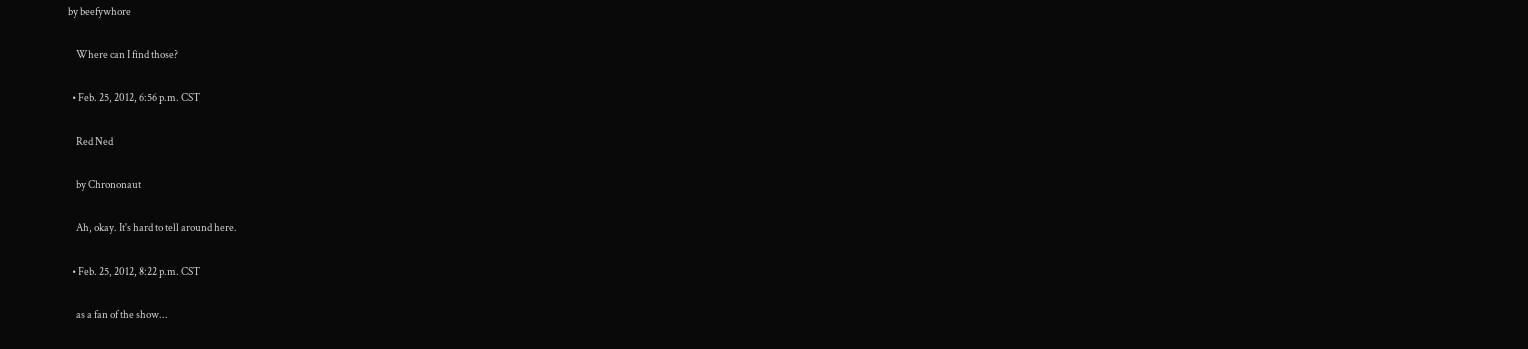by beefywhore

    Where can I find those?

  • Feb. 25, 2012, 6:56 p.m. CST

    Red Ned

    by Chrononaut

    Ah, okay. It's hard to tell around here.

  • Feb. 25, 2012, 8:22 p.m. CST

    as a fan of the show...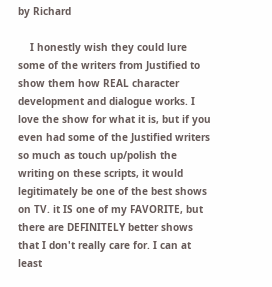by Richard

    I honestly wish they could lure some of the writers from Justified to show them how REAL character development and dialogue works. I love the show for what it is, but if you even had some of the Justified writers so much as touch up/polish the writing on these scripts, it would legitimately be one of the best shows on TV. it IS one of my FAVORITE, but there are DEFINITELY better shows that I don't really care for. I can at least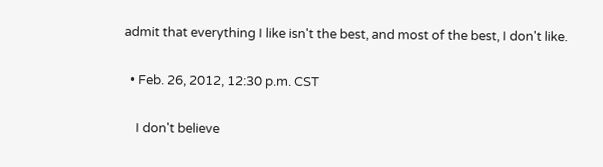admit that everything I like isn't the best, and most of the best, I don't like.

  • Feb. 26, 2012, 12:30 p.m. CST

    I don't believe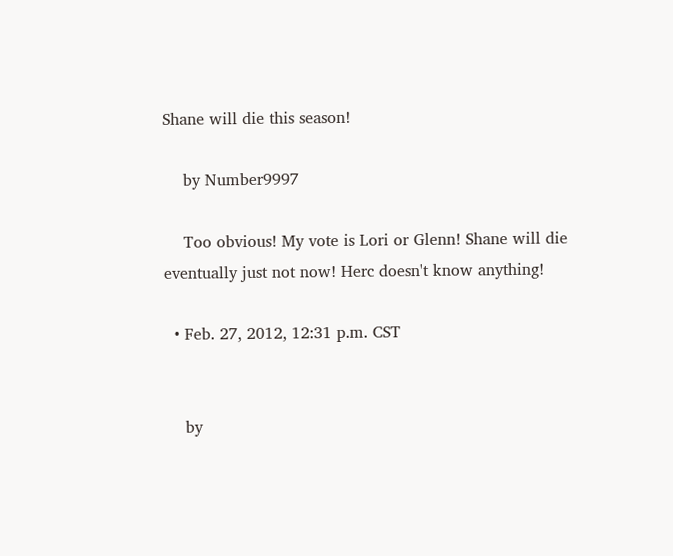Shane will die this season!

    by Number9997

    Too obvious! My vote is Lori or Glenn! Shane will die eventually just not now! Herc doesn't know anything!

  • Feb. 27, 2012, 12:31 p.m. CST


    by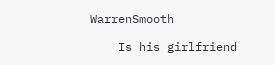WarrenSmooth

    Is his girlfriend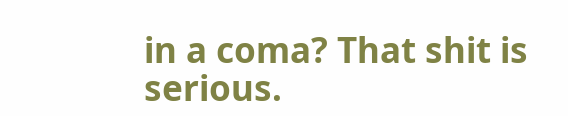in a coma? That shit is serious.